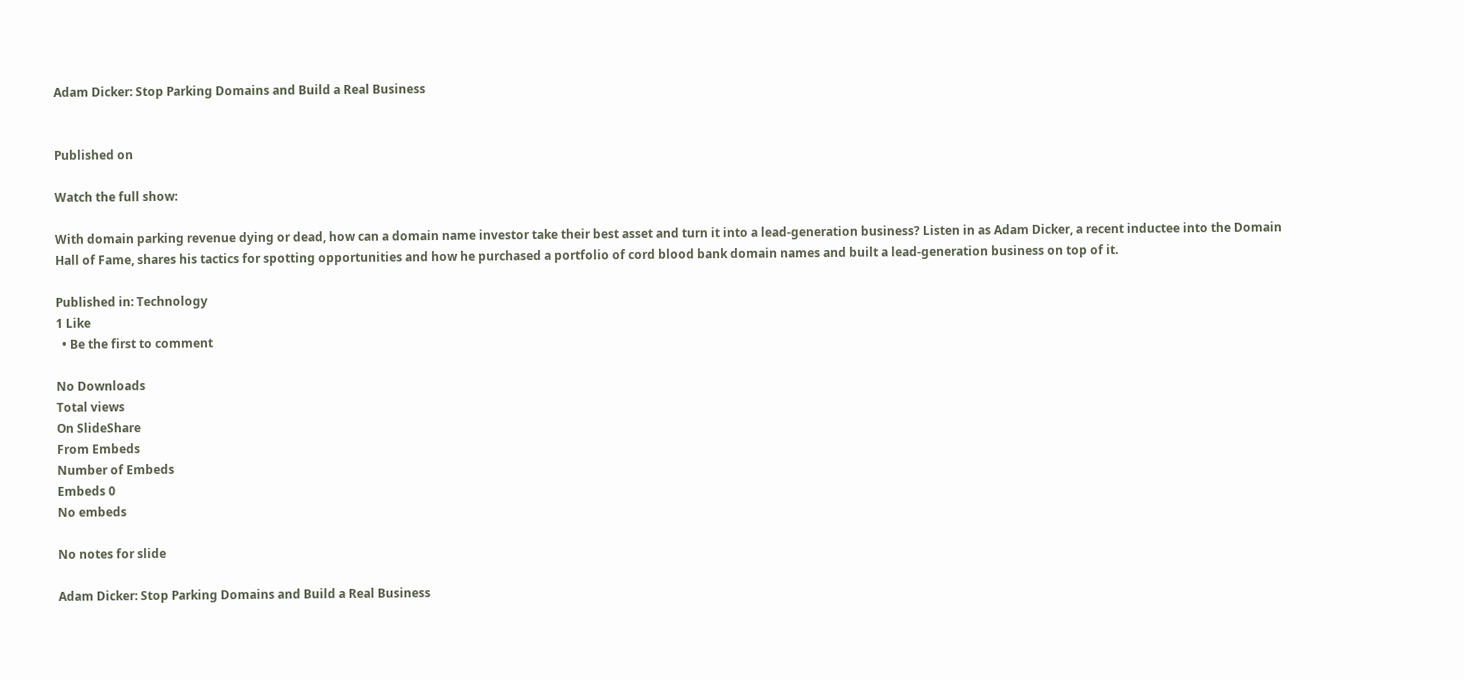Adam Dicker: Stop Parking Domains and Build a Real Business


Published on

Watch the full show:

With domain parking revenue dying or dead, how can a domain name investor take their best asset and turn it into a lead-generation business? Listen in as Adam Dicker, a recent inductee into the Domain Hall of Fame, shares his tactics for spotting opportunities and how he purchased a portfolio of cord blood bank domain names and built a lead-generation business on top of it.

Published in: Technology
1 Like
  • Be the first to comment

No Downloads
Total views
On SlideShare
From Embeds
Number of Embeds
Embeds 0
No embeds

No notes for slide

Adam Dicker: Stop Parking Domains and Build a Real Business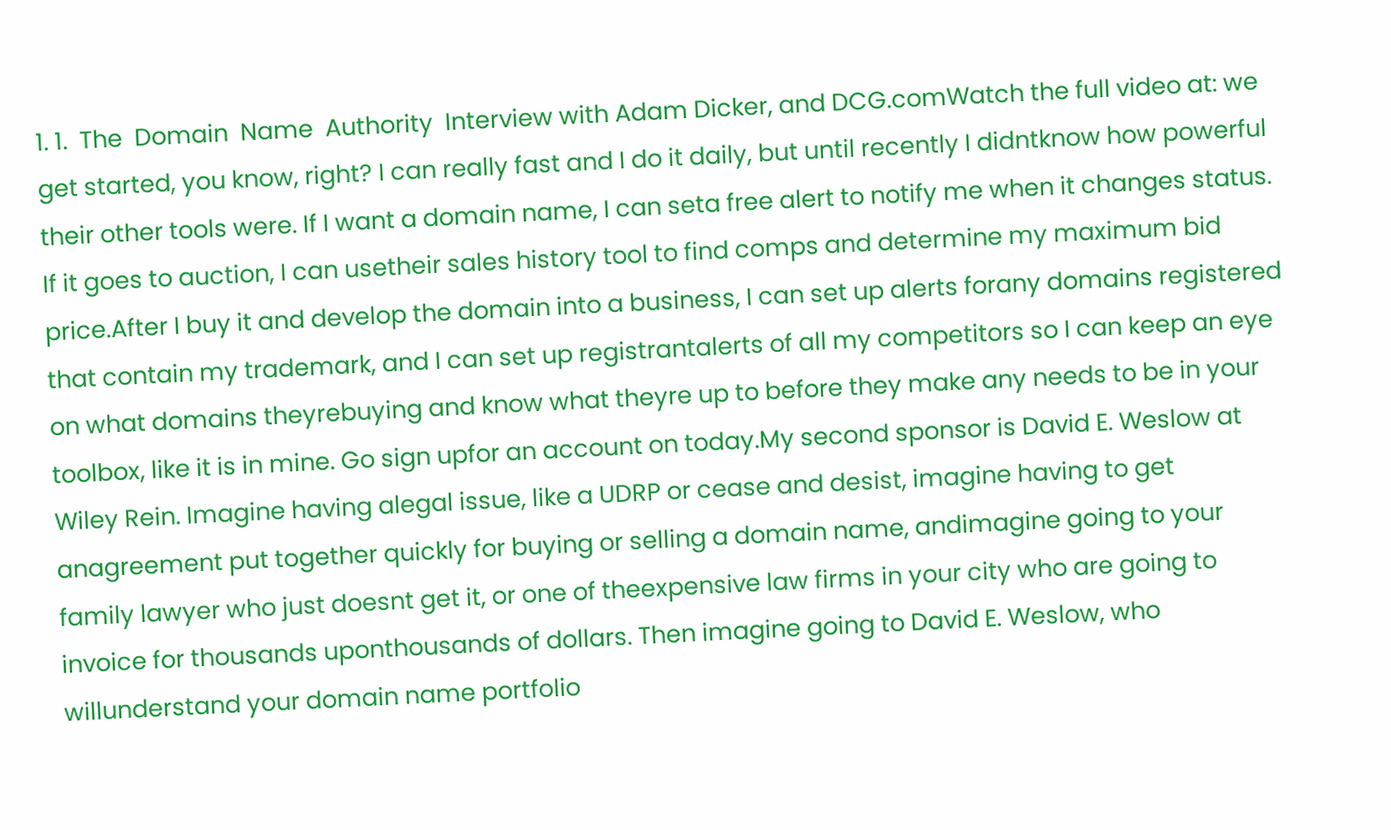1. 1.  The  Domain  Name  Authority  Interview with Adam Dicker, and DCG.comWatch the full video at: we get started, you know, right? I can really fast and I do it daily, but until recently I didntknow how powerful their other tools were. If I want a domain name, I can seta free alert to notify me when it changes status. If it goes to auction, I can usetheir sales history tool to find comps and determine my maximum bid price.After I buy it and develop the domain into a business, I can set up alerts forany domains registered that contain my trademark, and I can set up registrantalerts of all my competitors so I can keep an eye on what domains theyrebuying and know what theyre up to before they make any needs to be in your toolbox, like it is in mine. Go sign upfor an account on today.My second sponsor is David E. Weslow at Wiley Rein. Imagine having alegal issue, like a UDRP or cease and desist, imagine having to get anagreement put together quickly for buying or selling a domain name, andimagine going to your family lawyer who just doesnt get it, or one of theexpensive law firms in your city who are going to invoice for thousands uponthousands of dollars. Then imagine going to David E. Weslow, who willunderstand your domain name portfolio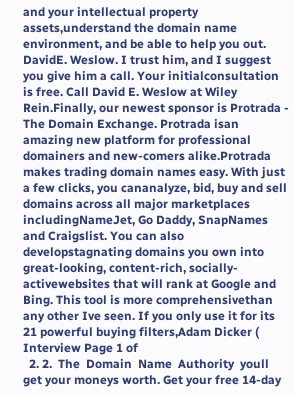and your intellectual property assets,understand the domain name environment, and be able to help you out. DavidE. Weslow. I trust him, and I suggest you give him a call. Your initialconsultation is free. Call David E. Weslow at Wiley Rein.Finally, our newest sponsor is Protrada - The Domain Exchange. Protrada isan amazing new platform for professional domainers and new-comers alike.Protrada makes trading domain names easy. With just a few clicks, you cananalyze, bid, buy and sell domains across all major marketplaces includingNameJet, Go Daddy, SnapNames and Craigslist. You can also developstagnating domains you own into great-looking, content-rich, socially-activewebsites that will rank at Google and Bing. This tool is more comprehensivethan any other Ive seen. If you only use it for its 21 powerful buying filters,Adam Dicker ( Interview Page 1 of
  2. 2.  The  Domain  Name  Authority  youll get your moneys worth. Get your free 14-day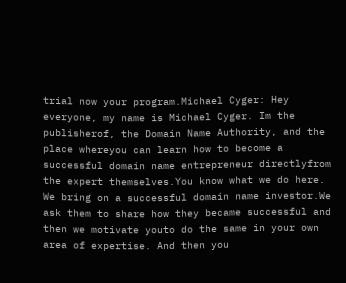trial now your program.Michael Cyger: Hey everyone, my name is Michael Cyger. Im the publisherof, the Domain Name Authority, and the place whereyou can learn how to become a successful domain name entrepreneur directlyfrom the expert themselves.You know what we do here. We bring on a successful domain name investor.We ask them to share how they became successful and then we motivate youto do the same in your own area of expertise. And then you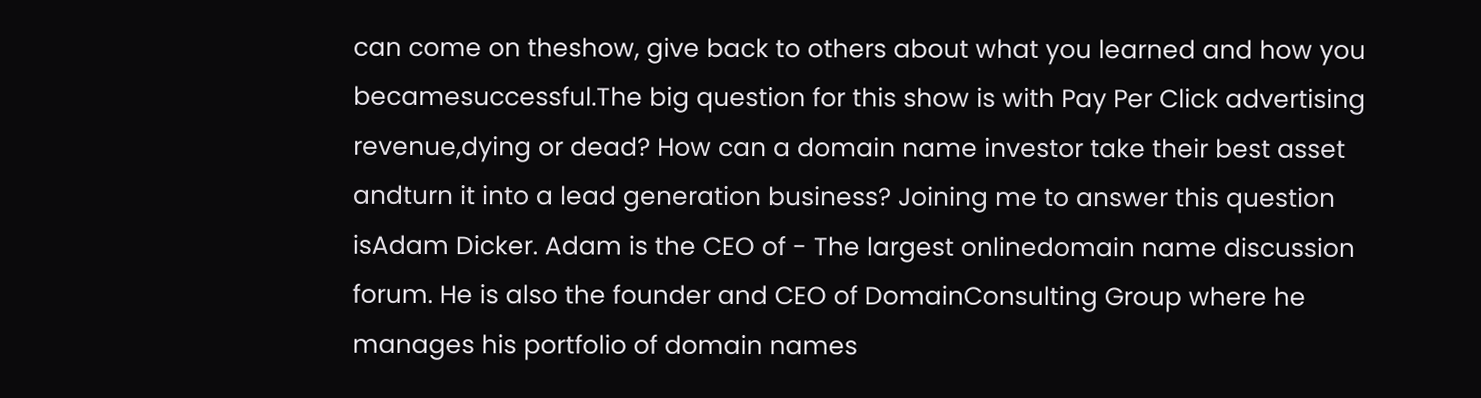can come on theshow, give back to others about what you learned and how you becamesuccessful.The big question for this show is with Pay Per Click advertising revenue,dying or dead? How can a domain name investor take their best asset andturn it into a lead generation business? Joining me to answer this question isAdam Dicker. Adam is the CEO of - The largest onlinedomain name discussion forum. He is also the founder and CEO of DomainConsulting Group where he manages his portfolio of domain names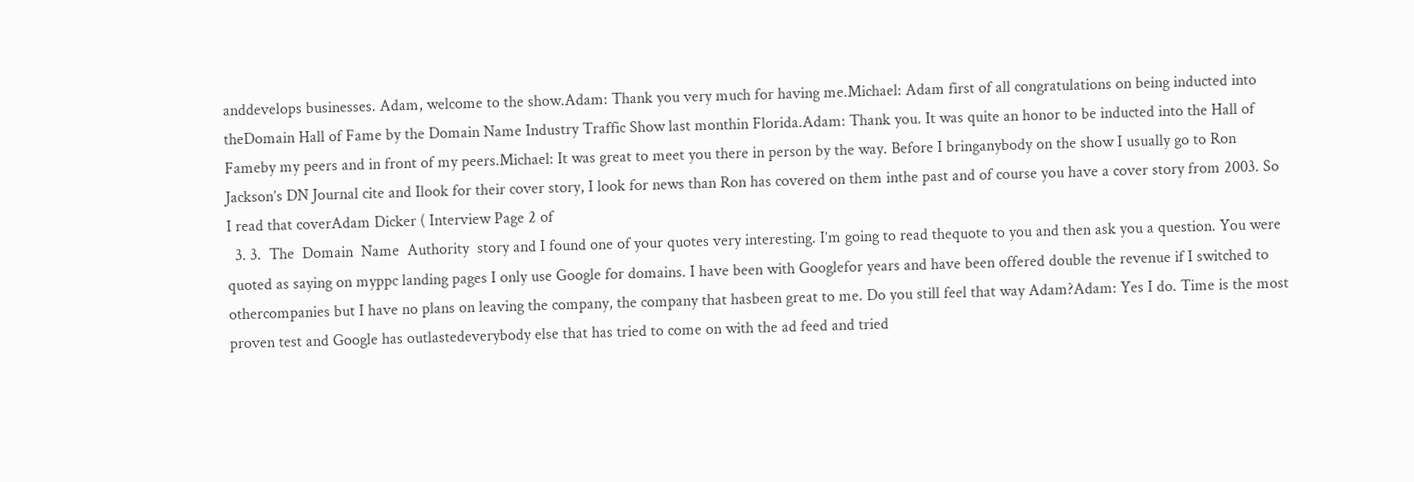anddevelops businesses. Adam, welcome to the show.Adam: Thank you very much for having me.Michael: Adam first of all congratulations on being inducted into theDomain Hall of Fame by the Domain Name Industry Traffic Show last monthin Florida.Adam: Thank you. It was quite an honor to be inducted into the Hall of Fameby my peers and in front of my peers.Michael: It was great to meet you there in person by the way. Before I bringanybody on the show I usually go to Ron Jackson’s DN Journal cite and Ilook for their cover story, I look for news than Ron has covered on them inthe past and of course you have a cover story from 2003. So I read that coverAdam Dicker ( Interview Page 2 of
  3. 3.  The  Domain  Name  Authority  story and I found one of your quotes very interesting. I’m going to read thequote to you and then ask you a question. You were quoted as saying on myppc landing pages I only use Google for domains. I have been with Googlefor years and have been offered double the revenue if I switched to othercompanies but I have no plans on leaving the company, the company that hasbeen great to me. Do you still feel that way Adam?Adam: Yes I do. Time is the most proven test and Google has outlastedeverybody else that has tried to come on with the ad feed and tried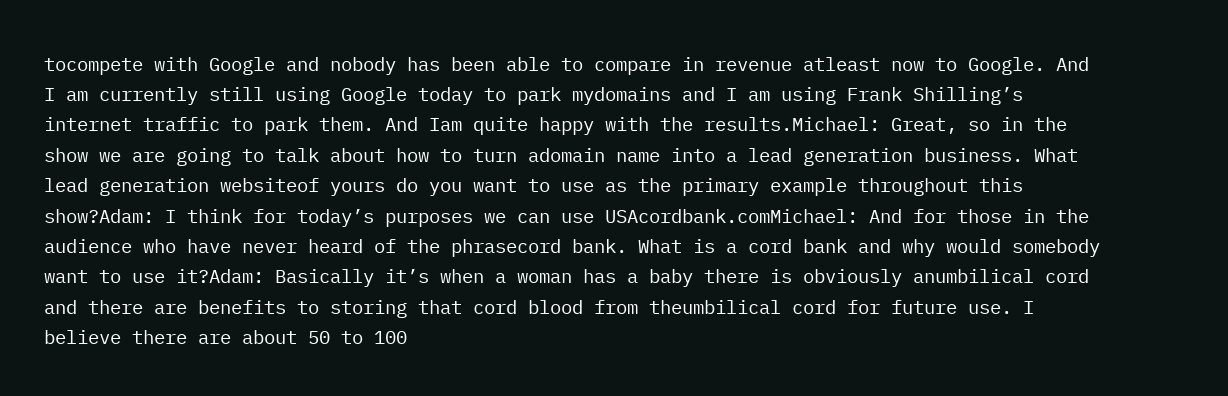tocompete with Google and nobody has been able to compare in revenue atleast now to Google. And I am currently still using Google today to park mydomains and I am using Frank Shilling’s internet traffic to park them. And Iam quite happy with the results.Michael: Great, so in the show we are going to talk about how to turn adomain name into a lead generation business. What lead generation websiteof yours do you want to use as the primary example throughout this show?Adam: I think for today’s purposes we can use USAcordbank.comMichael: And for those in the audience who have never heard of the phrasecord bank. What is a cord bank and why would somebody want to use it?Adam: Basically it’s when a woman has a baby there is obviously anumbilical cord and there are benefits to storing that cord blood from theumbilical cord for future use. I believe there are about 50 to 100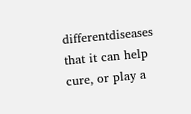differentdiseases that it can help cure, or play a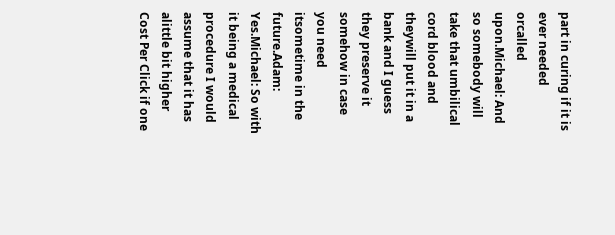part in curing if it is ever needed orcalled upon.Michael: And so somebody will take that umbilical cord blood and theywill put it in a bank and I guess they preserve it somehow in case you need itsometime in the future.Adam: Yes.Michael: So with it being a medical procedure I would assume that it has alittle bit higher Cost Per Click if one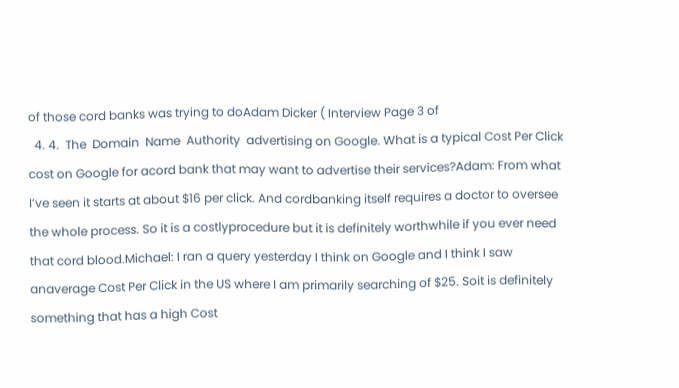of those cord banks was trying to doAdam Dicker ( Interview Page 3 of
  4. 4.  The  Domain  Name  Authority  advertising on Google. What is a typical Cost Per Click cost on Google for acord bank that may want to advertise their services?Adam: From what I’ve seen it starts at about $16 per click. And cordbanking itself requires a doctor to oversee the whole process. So it is a costlyprocedure but it is definitely worthwhile if you ever need that cord blood.Michael: I ran a query yesterday I think on Google and I think I saw anaverage Cost Per Click in the US where I am primarily searching of $25. Soit is definitely something that has a high Cost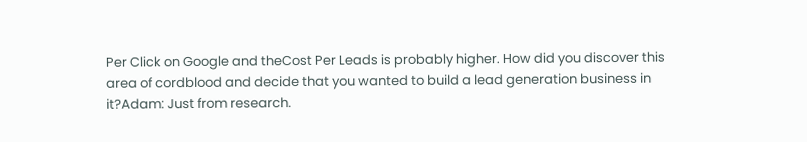Per Click on Google and theCost Per Leads is probably higher. How did you discover this area of cordblood and decide that you wanted to build a lead generation business in it?Adam: Just from research.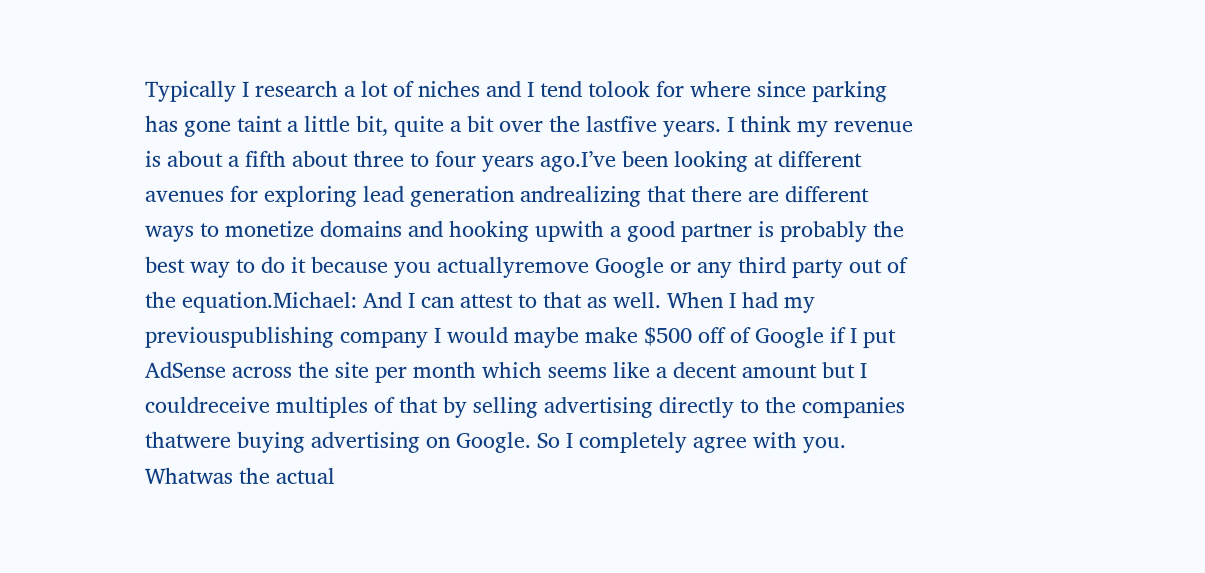Typically I research a lot of niches and I tend tolook for where since parking has gone taint a little bit, quite a bit over the lastfive years. I think my revenue is about a fifth about three to four years ago.I’ve been looking at different avenues for exploring lead generation andrealizing that there are different ways to monetize domains and hooking upwith a good partner is probably the best way to do it because you actuallyremove Google or any third party out of the equation.Michael: And I can attest to that as well. When I had my previouspublishing company I would maybe make $500 off of Google if I put AdSense across the site per month which seems like a decent amount but I couldreceive multiples of that by selling advertising directly to the companies thatwere buying advertising on Google. So I completely agree with you. Whatwas the actual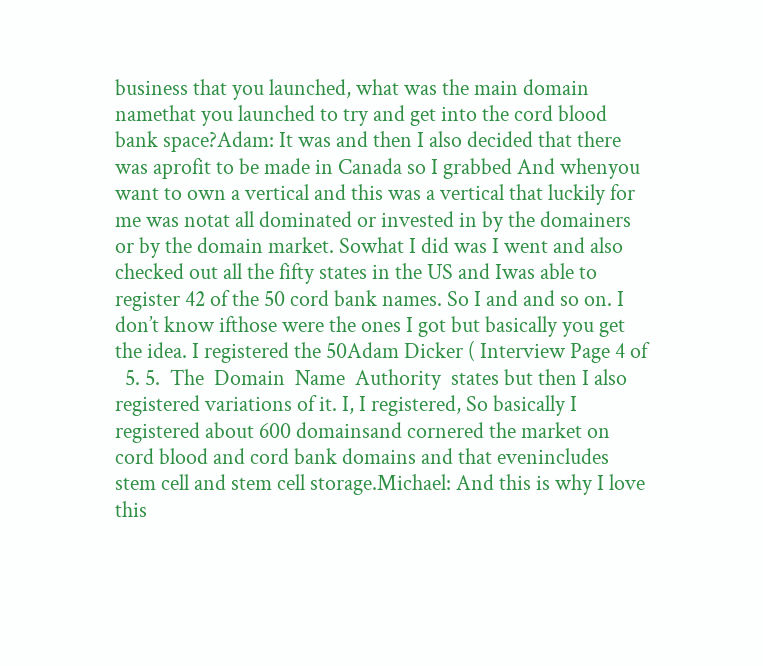business that you launched, what was the main domain namethat you launched to try and get into the cord blood bank space?Adam: It was and then I also decided that there was aprofit to be made in Canada so I grabbed And whenyou want to own a vertical and this was a vertical that luckily for me was notat all dominated or invested in by the domainers or by the domain market. Sowhat I did was I went and also checked out all the fifty states in the US and Iwas able to register 42 of the 50 cord bank names. So I and and so on. I don’t know ifthose were the ones I got but basically you get the idea. I registered the 50Adam Dicker ( Interview Page 4 of
  5. 5.  The  Domain  Name  Authority  states but then I also registered variations of it. I, I registered, So basically I registered about 600 domainsand cornered the market on cord blood and cord bank domains and that evenincludes stem cell and stem cell storage.Michael: And this is why I love this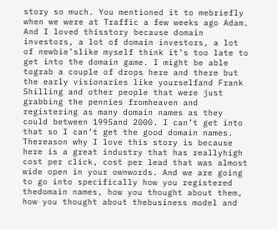story so much. You mentioned it to mebriefly when we were at Traffic a few weeks ago Adam. And I loved thisstory because domain investors, a lot of domain investors, a lot of newbie’slike myself think it’s too late to get into the domain game. I might be able tograb a couple of drops here and there but the early visionaries like yourselfand Frank Shilling and other people that were just grabbing the pennies fromheaven and registering as many domain names as they could between 1995and 2000. I can’t get into that so I can’t get the good domain names. Thereason why I love this story is because here is a great industry that has reallyhigh cost per click, cost per lead that was almost wide open in your ownwords. And we are going to go into specifically how you registered thedomain names, how you thought about them, how you thought about thebusiness model and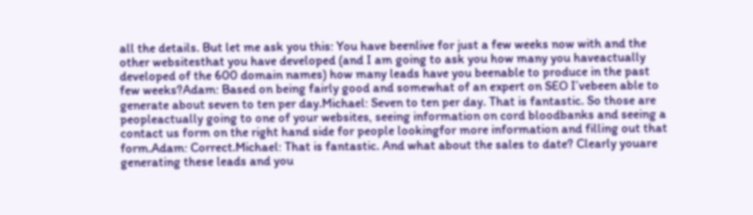all the details. But let me ask you this: You have beenlive for just a few weeks now with and the other websitesthat you have developed (and I am going to ask you how many you haveactually developed of the 600 domain names) how many leads have you beenable to produce in the past few weeks?Adam: Based on being fairly good and somewhat of an expert on SEO I’vebeen able to generate about seven to ten per day.Michael: Seven to ten per day. That is fantastic. So those are peopleactually going to one of your websites, seeing information on cord bloodbanks and seeing a contact us form on the right hand side for people lookingfor more information and filling out that form.Adam: Correct.Michael: That is fantastic. And what about the sales to date? Clearly youare generating these leads and you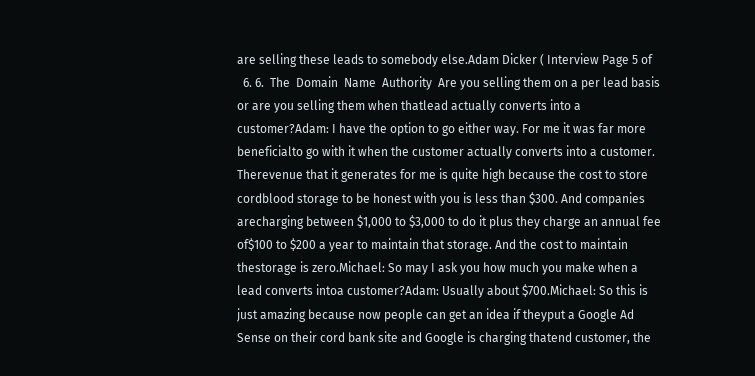are selling these leads to somebody else.Adam Dicker ( Interview Page 5 of
  6. 6.  The  Domain  Name  Authority  Are you selling them on a per lead basis or are you selling them when thatlead actually converts into a customer?Adam: I have the option to go either way. For me it was far more beneficialto go with it when the customer actually converts into a customer. Therevenue that it generates for me is quite high because the cost to store cordblood storage to be honest with you is less than $300. And companies arecharging between $1,000 to $3,000 to do it plus they charge an annual fee of$100 to $200 a year to maintain that storage. And the cost to maintain thestorage is zero.Michael: So may I ask you how much you make when a lead converts intoa customer?Adam: Usually about $700.Michael: So this is just amazing because now people can get an idea if theyput a Google Ad Sense on their cord bank site and Google is charging thatend customer, the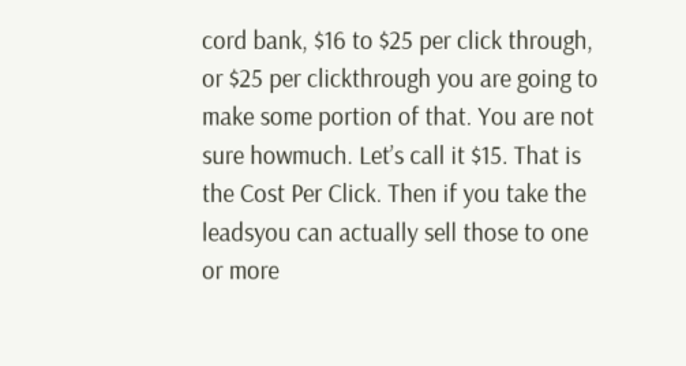cord bank, $16 to $25 per click through, or $25 per clickthrough you are going to make some portion of that. You are not sure howmuch. Let’s call it $15. That is the Cost Per Click. Then if you take the leadsyou can actually sell those to one or more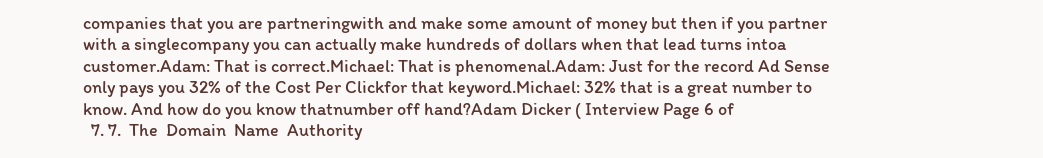companies that you are partneringwith and make some amount of money but then if you partner with a singlecompany you can actually make hundreds of dollars when that lead turns intoa customer.Adam: That is correct.Michael: That is phenomenal.Adam: Just for the record Ad Sense only pays you 32% of the Cost Per Clickfor that keyword.Michael: 32% that is a great number to know. And how do you know thatnumber off hand?Adam Dicker ( Interview Page 6 of
  7. 7.  The  Domain  Name  Authority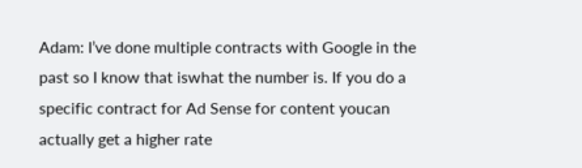Adam: I’ve done multiple contracts with Google in the past so I know that iswhat the number is. If you do a specific contract for Ad Sense for content youcan actually get a higher rate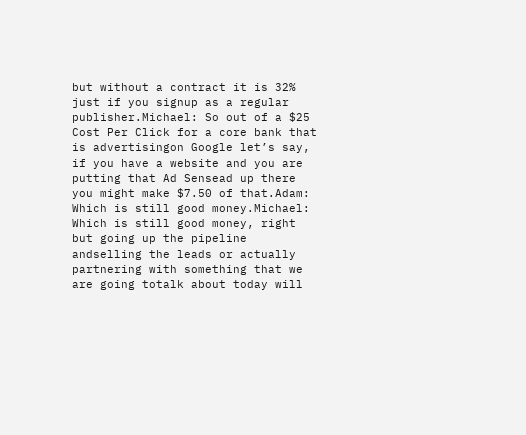but without a contract it is 32% just if you signup as a regular publisher.Michael: So out of a $25 Cost Per Click for a core bank that is advertisingon Google let’s say, if you have a website and you are putting that Ad Sensead up there you might make $7.50 of that.Adam: Which is still good money.Michael: Which is still good money, right but going up the pipeline andselling the leads or actually partnering with something that we are going totalk about today will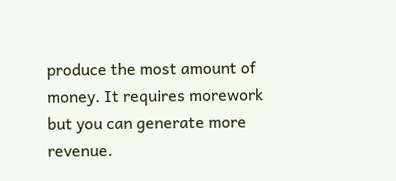produce the most amount of money. It requires morework but you can generate more revenue.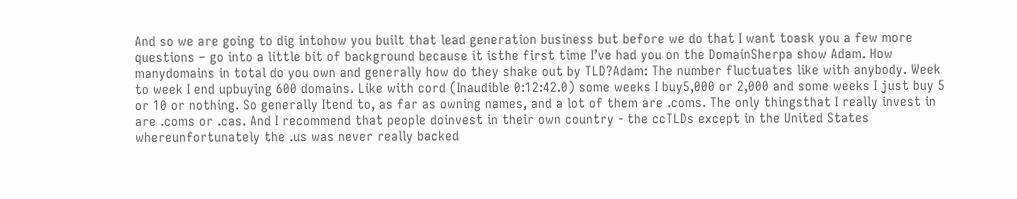And so we are going to dig intohow you built that lead generation business but before we do that I want toask you a few more questions – go into a little bit of background because it isthe first time I’ve had you on the DomainSherpa show Adam. How manydomains in total do you own and generally how do they shake out by TLD?Adam: The number fluctuates like with anybody. Week to week I end upbuying 600 domains. Like with cord (Inaudible 0:12:42.0) some weeks I buy5,000 or 2,000 and some weeks I just buy 5 or 10 or nothing. So generally Itend to, as far as owning names, and a lot of them are .coms. The only thingsthat I really invest in are .coms or .cas. And I recommend that people doinvest in their own country - the ccTLDs except in the United States whereunfortunately the .us was never really backed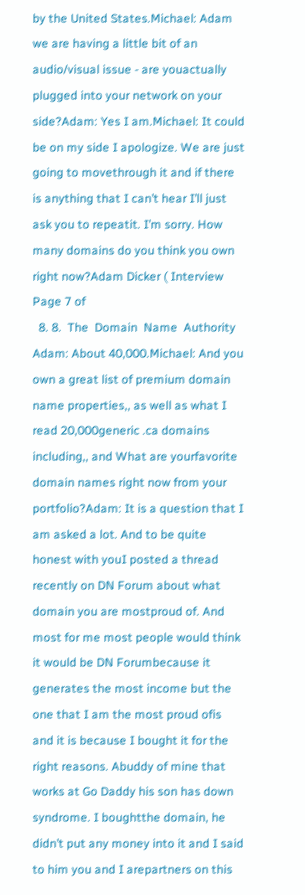by the United States.Michael: Adam we are having a little bit of an audio/visual issue - are youactually plugged into your network on your side?Adam: Yes I am.Michael: It could be on my side I apologize. We are just going to movethrough it and if there is anything that I can’t hear I’ll just ask you to repeatit. I’m sorry. How many domains do you think you own right now?Adam Dicker ( Interview Page 7 of
  8. 8.  The  Domain  Name  Authority  Adam: About 40,000.Michael: And you own a great list of premium domain name properties,, as well as what I read 20,000generic .ca domains including,, and What are yourfavorite domain names right now from your portfolio?Adam: It is a question that I am asked a lot. And to be quite honest with youI posted a thread recently on DN Forum about what domain you are mostproud of. And most for me most people would think it would be DN Forumbecause it generates the most income but the one that I am the most proud ofis and it is because I bought it for the right reasons. Abuddy of mine that works at Go Daddy his son has down syndrome. I boughtthe domain, he didn’t put any money into it and I said to him you and I arepartners on this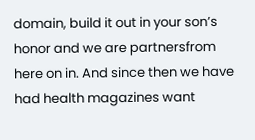domain, build it out in your son’s honor and we are partnersfrom here on in. And since then we have had health magazines want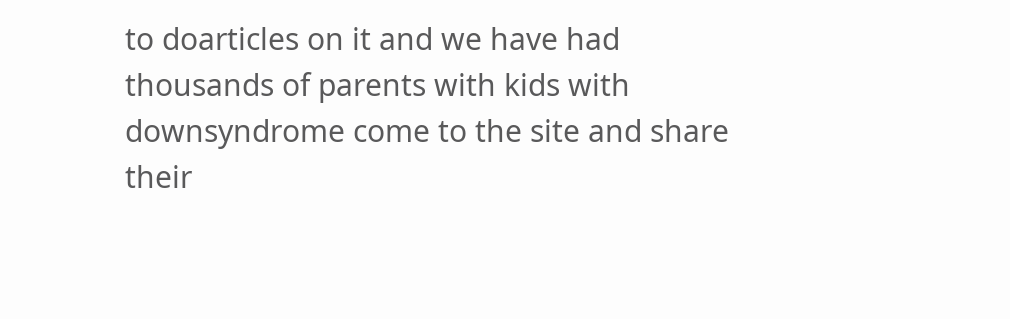to doarticles on it and we have had thousands of parents with kids with downsyndrome come to the site and share their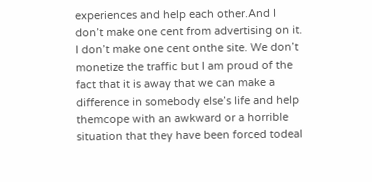experiences and help each other.And I don’t make one cent from advertising on it. I don’t make one cent onthe site. We don’t monetize the traffic but I am proud of the fact that it is away that we can make a difference in somebody else’s life and help themcope with an awkward or a horrible situation that they have been forced todeal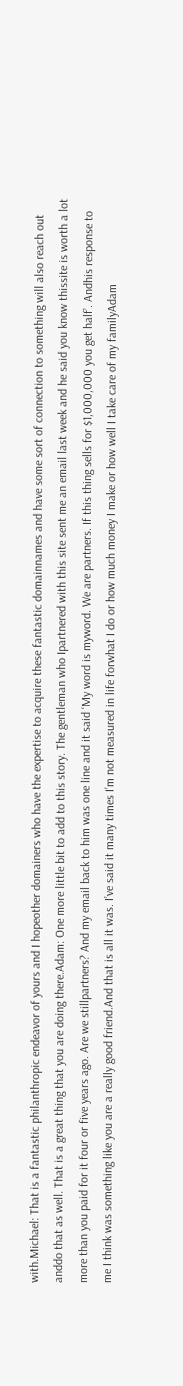with.Michael: That is a fantastic philanthropic endeavor of yours and I hopeother domainers who have the expertise to acquire these fantastic domainnames and have some sort of connection to something will also reach out anddo that as well. That is a great thing that you are doing there.Adam: One more little bit to add to this story. The gentleman who Ipartnered with this site sent me an email last week and he said you know thissite is worth a lot more than you paid for it four or five years ago. Are we stillpartners? And my email back to him was one line and it said ‘My word is myword. We are partners. If this thing sells for $1,000,000 you get half’. Andhis response to me I think was something like you are a really good friend.And that is all it was. I’ve said it many times I’m not measured in life forwhat I do or how much money I make or how well I take care of my familyAdam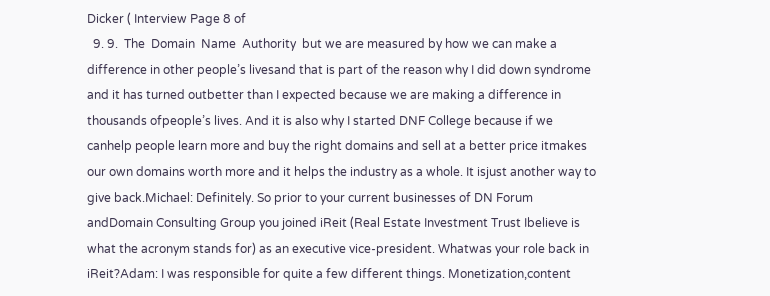Dicker ( Interview Page 8 of
  9. 9.  The  Domain  Name  Authority  but we are measured by how we can make a difference in other people’s livesand that is part of the reason why I did down syndrome and it has turned outbetter than I expected because we are making a difference in thousands ofpeople’s lives. And it is also why I started DNF College because if we canhelp people learn more and buy the right domains and sell at a better price itmakes our own domains worth more and it helps the industry as a whole. It isjust another way to give back.Michael: Definitely. So prior to your current businesses of DN Forum andDomain Consulting Group you joined iReit (Real Estate Investment Trust Ibelieve is what the acronym stands for) as an executive vice-president. Whatwas your role back in iReit?Adam: I was responsible for quite a few different things. Monetization,content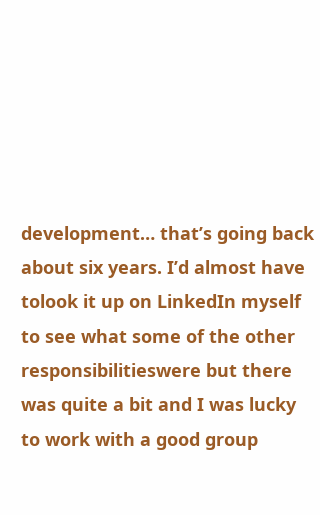development… that’s going back about six years. I’d almost have tolook it up on LinkedIn myself to see what some of the other responsibilitieswere but there was quite a bit and I was lucky to work with a good group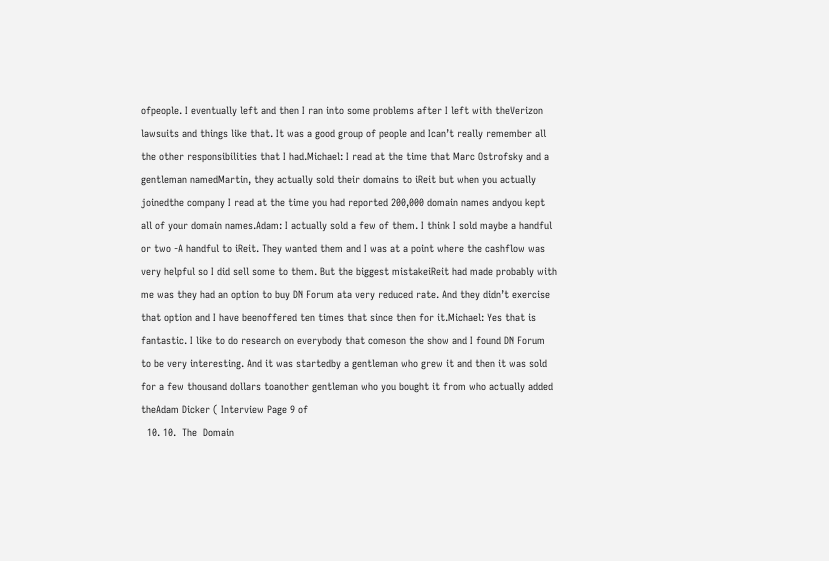ofpeople. I eventually left and then I ran into some problems after I left with theVerizon lawsuits and things like that. It was a good group of people and Ican’t really remember all the other responsibilities that I had.Michael: I read at the time that Marc Ostrofsky and a gentleman namedMartin, they actually sold their domains to iReit but when you actually joinedthe company I read at the time you had reported 200,000 domain names andyou kept all of your domain names.Adam: I actually sold a few of them. I think I sold maybe a handful or two -A handful to iReit. They wanted them and I was at a point where the cashflow was very helpful so I did sell some to them. But the biggest mistakeiReit had made probably with me was they had an option to buy DN Forum ata very reduced rate. And they didn’t exercise that option and I have beenoffered ten times that since then for it.Michael: Yes that is fantastic. I like to do research on everybody that comeson the show and I found DN Forum to be very interesting. And it was startedby a gentleman who grew it and then it was sold for a few thousand dollars toanother gentleman who you bought it from who actually added theAdam Dicker ( Interview Page 9 of
  10. 10.  The  Domain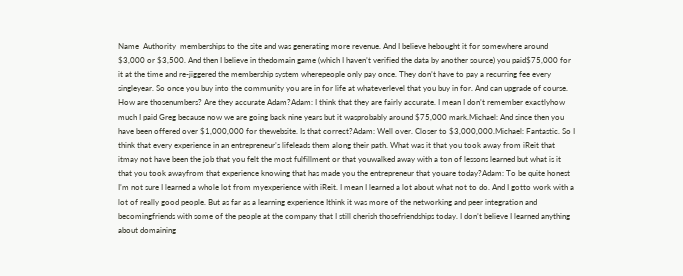Name  Authority  memberships to the site and was generating more revenue. And I believe hebought it for somewhere around $3,000 or $3,500. And then I believe in thedomain game (which I haven’t verified the data by another source) you paid$75,000 for it at the time and re-jiggered the membership system wherepeople only pay once. They don’t have to pay a recurring fee every singleyear. So once you buy into the community you are in for life at whateverlevel that you buy in for. And can upgrade of course. How are thosenumbers? Are they accurate Adam?Adam: I think that they are fairly accurate. I mean I don’t remember exactlyhow much I paid Greg because now we are going back nine years but it wasprobably around $75,000 mark.Michael: And since then you have been offered over $1,000,000 for thewebsite. Is that correct?Adam: Well over. Closer to $3,000,000.Michael: Fantastic. So I think that every experience in an entrepreneur’s lifeleads them along their path. What was it that you took away from iReit that itmay not have been the job that you felt the most fulfillment or that youwalked away with a ton of lessons learned but what is it that you took awayfrom that experience knowing that has made you the entrepreneur that youare today?Adam: To be quite honest I’m not sure I learned a whole lot from myexperience with iReit. I mean I learned a lot about what not to do. And I gotto work with a lot of really good people. But as far as a learning experience Ithink it was more of the networking and peer integration and becomingfriends with some of the people at the company that I still cherish thosefriendships today. I don’t believe I learned anything about domaining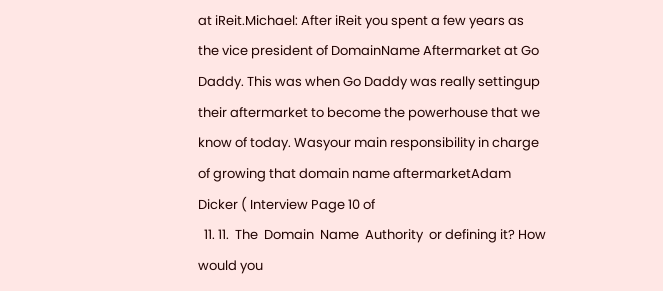at iReit.Michael: After iReit you spent a few years as the vice president of DomainName Aftermarket at Go Daddy. This was when Go Daddy was really settingup their aftermarket to become the powerhouse that we know of today. Wasyour main responsibility in charge of growing that domain name aftermarketAdam Dicker ( Interview Page 10 of
  11. 11.  The  Domain  Name  Authority  or defining it? How would you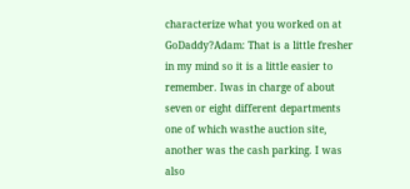characterize what you worked on at GoDaddy?Adam: That is a little fresher in my mind so it is a little easier to remember. Iwas in charge of about seven or eight different departments one of which wasthe auction site, another was the cash parking. I was also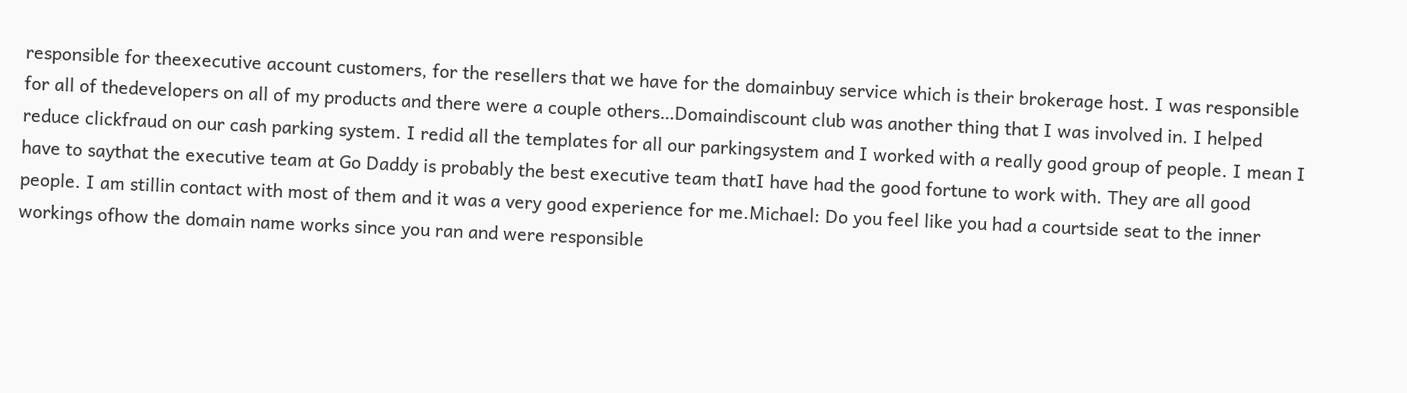responsible for theexecutive account customers, for the resellers that we have for the domainbuy service which is their brokerage host. I was responsible for all of thedevelopers on all of my products and there were a couple others…Domaindiscount club was another thing that I was involved in. I helped reduce clickfraud on our cash parking system. I redid all the templates for all our parkingsystem and I worked with a really good group of people. I mean I have to saythat the executive team at Go Daddy is probably the best executive team thatI have had the good fortune to work with. They are all good people. I am stillin contact with most of them and it was a very good experience for me.Michael: Do you feel like you had a courtside seat to the inner workings ofhow the domain name works since you ran and were responsible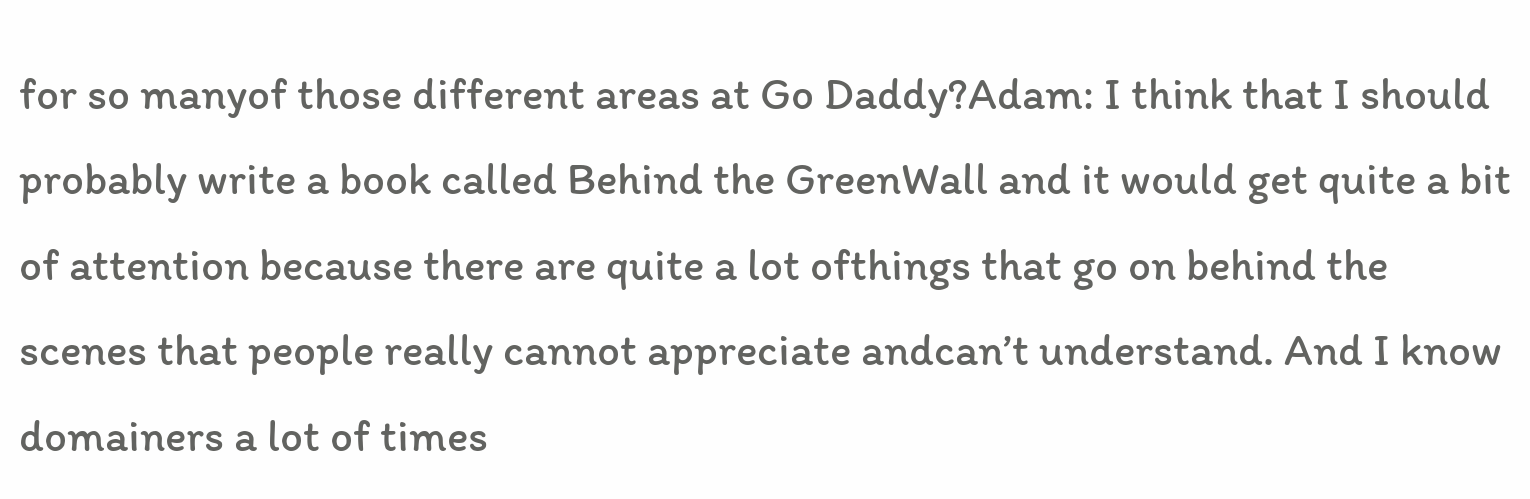for so manyof those different areas at Go Daddy?Adam: I think that I should probably write a book called Behind the GreenWall and it would get quite a bit of attention because there are quite a lot ofthings that go on behind the scenes that people really cannot appreciate andcan’t understand. And I know domainers a lot of times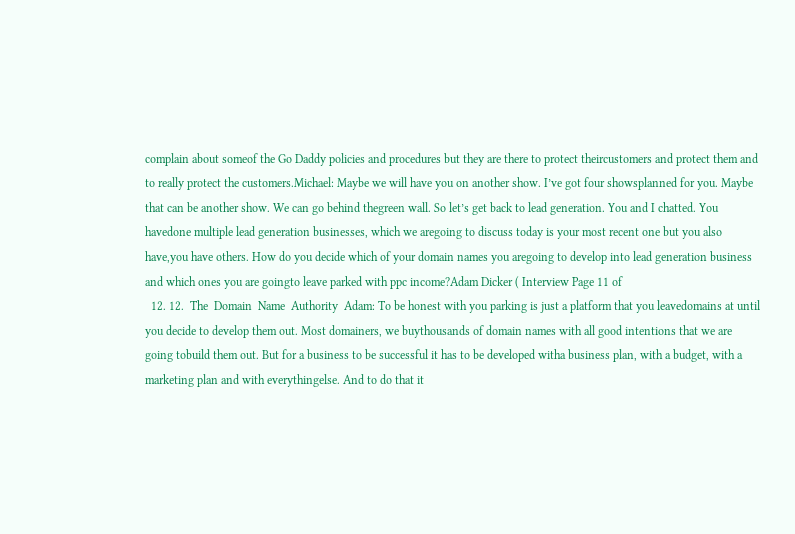complain about someof the Go Daddy policies and procedures but they are there to protect theircustomers and protect them and to really protect the customers.Michael: Maybe we will have you on another show. I’ve got four showsplanned for you. Maybe that can be another show. We can go behind thegreen wall. So let’s get back to lead generation. You and I chatted. You havedone multiple lead generation businesses, which we aregoing to discuss today is your most recent one but you also have,you have others. How do you decide which of your domain names you aregoing to develop into lead generation business and which ones you are goingto leave parked with ppc income?Adam Dicker ( Interview Page 11 of
  12. 12.  The  Domain  Name  Authority  Adam: To be honest with you parking is just a platform that you leavedomains at until you decide to develop them out. Most domainers, we buythousands of domain names with all good intentions that we are going tobuild them out. But for a business to be successful it has to be developed witha business plan, with a budget, with a marketing plan and with everythingelse. And to do that it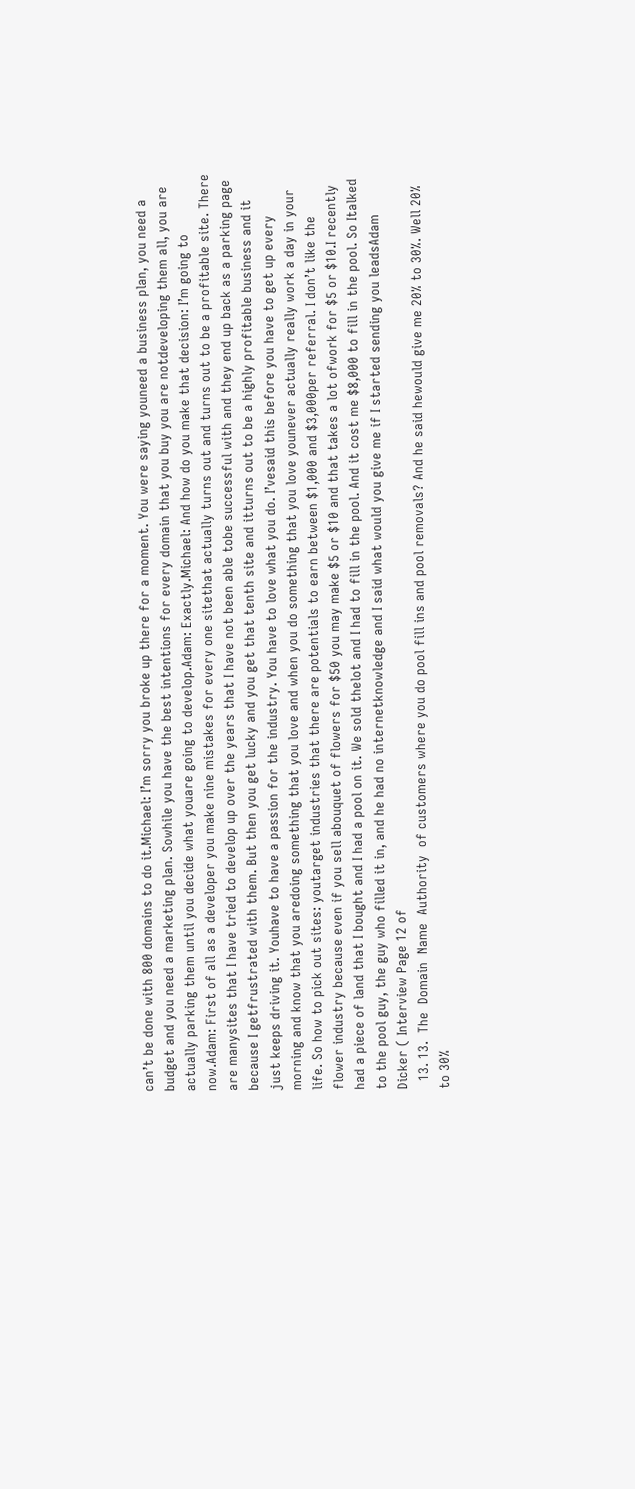can’t be done with 800 domains to do it.Michael: I’m sorry you broke up there for a moment. You were saying youneed a business plan, you need a budget and you need a marketing plan. Sowhile you have the best intentions for every domain that you buy you are notdeveloping them all, you are actually parking them until you decide what youare going to develop.Adam: Exactly.Michael: And how do you make that decision: I’m going to now.Adam: First of all as a developer you make nine mistakes for every one sitethat actually turns out and turns out to be a profitable site. There are manysites that I have tried to develop up over the years that I have not been able tobe successful with and they end up back as a parking page because I getfrustrated with them. But then you get lucky and you get that tenth site and itturns out to be a highly profitable business and it just keeps driving it. Youhave to have a passion for the industry. You have to love what you do. I’vesaid this before you have to get up every morning and know that you aredoing something that you love and when you do something that you love younever actually really work a day in your life. So how to pick out sites: youtarget industries that there are potentials to earn between $1,000 and $3,000per referral. I don’t like the flower industry because even if you sell abouquet of flowers for $50 you may make $5 or $10 and that takes a lot ofwork for $5 or $10.I recently had a piece of land that I bought and I had a pool on it. We sold thelot and I had to fill in the pool. And it cost me $8,000 to fill in the pool. So Italked to the pool guy, the guy who filled it in, and he had no internetknowledge and I said what would you give me if I started sending you leadsAdam Dicker ( Interview Page 12 of
  13. 13.  The  Domain  Name  Authority  of customers where you do pool fill ins and pool removals? And he said hewould give me 20% to 30%. Well 20% to 30%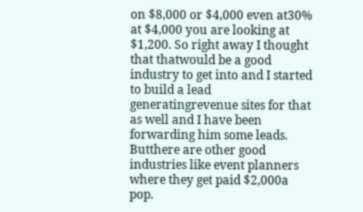on $8,000 or $4,000 even at30% at $4,000 you are looking at $1,200. So right away I thought that thatwould be a good industry to get into and I started to build a lead generatingrevenue sites for that as well and I have been forwarding him some leads. Butthere are other good industries like event planners where they get paid $2,000a pop.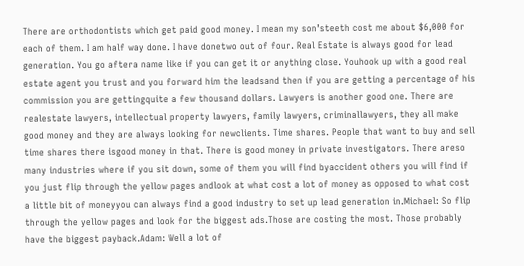There are orthodontists which get paid good money. I mean my son’steeth cost me about $6,000 for each of them. I am half way done. I have donetwo out of four. Real Estate is always good for lead generation. You go aftera name like if you can get it or anything close. Youhook up with a good real estate agent you trust and you forward him the leadsand then if you are getting a percentage of his commission you are gettingquite a few thousand dollars. Lawyers is another good one. There are realestate lawyers, intellectual property lawyers, family lawyers, criminallawyers, they all make good money and they are always looking for newclients. Time shares. People that want to buy and sell time shares there isgood money in that. There is good money in private investigators. There areso many industries where if you sit down, some of them you will find byaccident others you will find if you just flip through the yellow pages andlook at what cost a lot of money as opposed to what cost a little bit of moneyyou can always find a good industry to set up lead generation in.Michael: So flip through the yellow pages and look for the biggest ads.Those are costing the most. Those probably have the biggest payback.Adam: Well a lot of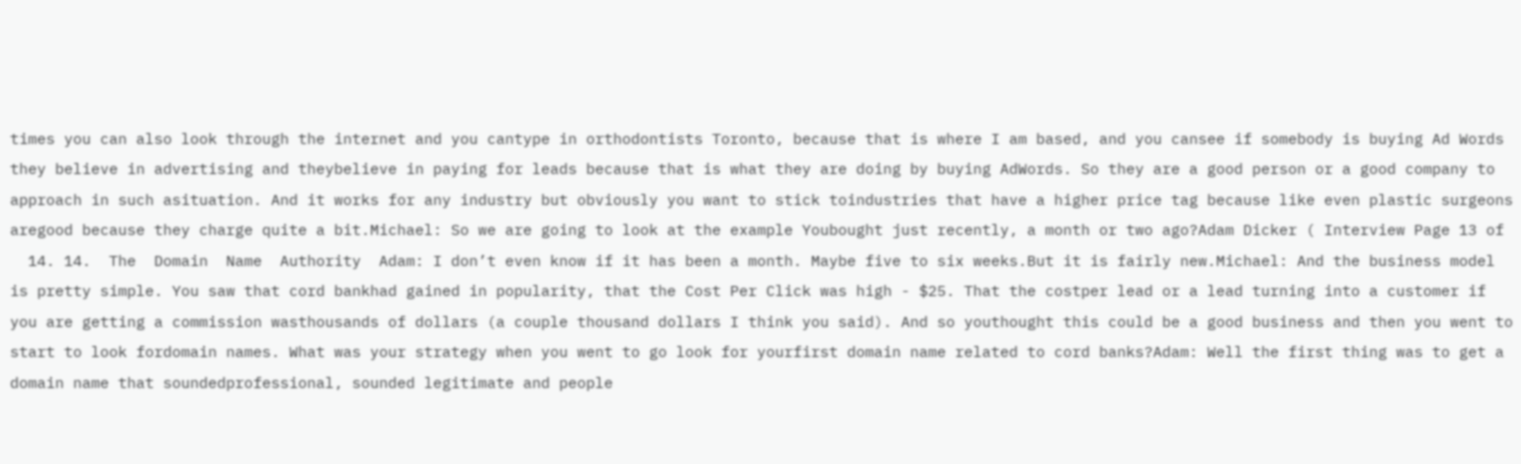times you can also look through the internet and you cantype in orthodontists Toronto, because that is where I am based, and you cansee if somebody is buying Ad Words they believe in advertising and theybelieve in paying for leads because that is what they are doing by buying AdWords. So they are a good person or a good company to approach in such asituation. And it works for any industry but obviously you want to stick toindustries that have a higher price tag because like even plastic surgeons aregood because they charge quite a bit.Michael: So we are going to look at the example Youbought just recently, a month or two ago?Adam Dicker ( Interview Page 13 of
  14. 14.  The  Domain  Name  Authority  Adam: I don’t even know if it has been a month. Maybe five to six weeks.But it is fairly new.Michael: And the business model is pretty simple. You saw that cord bankhad gained in popularity, that the Cost Per Click was high - $25. That the costper lead or a lead turning into a customer if you are getting a commission wasthousands of dollars (a couple thousand dollars I think you said). And so youthought this could be a good business and then you went to start to look fordomain names. What was your strategy when you went to go look for yourfirst domain name related to cord banks?Adam: Well the first thing was to get a domain name that soundedprofessional, sounded legitimate and people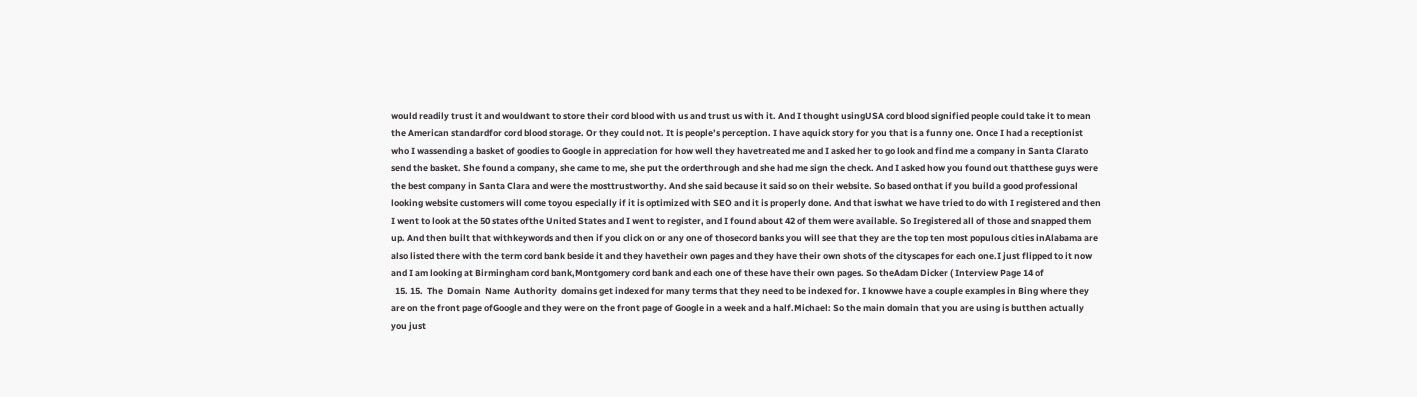would readily trust it and wouldwant to store their cord blood with us and trust us with it. And I thought usingUSA cord blood signified people could take it to mean the American standardfor cord blood storage. Or they could not. It is people’s perception. I have aquick story for you that is a funny one. Once I had a receptionist who I wassending a basket of goodies to Google in appreciation for how well they havetreated me and I asked her to go look and find me a company in Santa Clarato send the basket. She found a company, she came to me, she put the orderthrough and she had me sign the check. And I asked how you found out thatthese guys were the best company in Santa Clara and were the mosttrustworthy. And she said because it said so on their website. So based onthat if you build a good professional looking website customers will come toyou especially if it is optimized with SEO and it is properly done. And that iswhat we have tried to do with I registered and then I went to look at the 50 states ofthe United States and I went to register, and I found about 42 of them were available. So Iregistered all of those and snapped them up. And then built that withkeywords and then if you click on or any one of thosecord banks you will see that they are the top ten most populous cities inAlabama are also listed there with the term cord bank beside it and they havetheir own pages and they have their own shots of the cityscapes for each one.I just flipped to it now and I am looking at Birmingham cord bank,Montgomery cord bank and each one of these have their own pages. So theAdam Dicker ( Interview Page 14 of
  15. 15.  The  Domain  Name  Authority  domains get indexed for many terms that they need to be indexed for. I knowwe have a couple examples in Bing where they are on the front page ofGoogle and they were on the front page of Google in a week and a half.Michael: So the main domain that you are using is butthen actually you just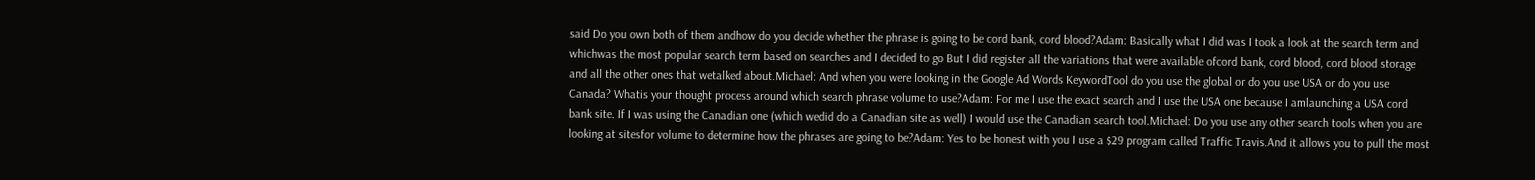said Do you own both of them andhow do you decide whether the phrase is going to be cord bank, cord blood?Adam: Basically what I did was I took a look at the search term and whichwas the most popular search term based on searches and I decided to go But I did register all the variations that were available ofcord bank, cord blood, cord blood storage and all the other ones that wetalked about.Michael: And when you were looking in the Google Ad Words KeywordTool do you use the global or do you use USA or do you use Canada? Whatis your thought process around which search phrase volume to use?Adam: For me I use the exact search and I use the USA one because I amlaunching a USA cord bank site. If I was using the Canadian one (which wedid do a Canadian site as well) I would use the Canadian search tool.Michael: Do you use any other search tools when you are looking at sitesfor volume to determine how the phrases are going to be?Adam: Yes to be honest with you I use a $29 program called Traffic Travis.And it allows you to pull the most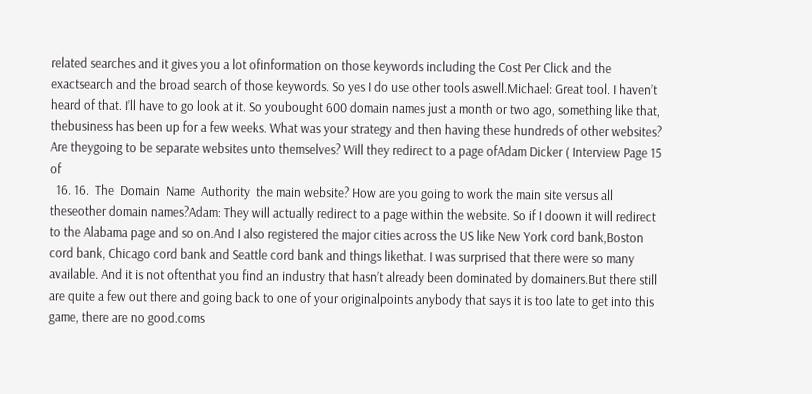related searches and it gives you a lot ofinformation on those keywords including the Cost Per Click and the exactsearch and the broad search of those keywords. So yes I do use other tools aswell.Michael: Great tool. I haven’t heard of that. I’ll have to go look at it. So youbought 600 domain names just a month or two ago, something like that, thebusiness has been up for a few weeks. What was your strategy and then having these hundreds of other websites? Are theygoing to be separate websites unto themselves? Will they redirect to a page ofAdam Dicker ( Interview Page 15 of
  16. 16.  The  Domain  Name  Authority  the main website? How are you going to work the main site versus all theseother domain names?Adam: They will actually redirect to a page within the website. So if I doown it will redirect to the Alabama page and so on.And I also registered the major cities across the US like New York cord bank,Boston cord bank, Chicago cord bank and Seattle cord bank and things likethat. I was surprised that there were so many available. And it is not oftenthat you find an industry that hasn’t already been dominated by domainers.But there still are quite a few out there and going back to one of your originalpoints anybody that says it is too late to get into this game, there are no good.coms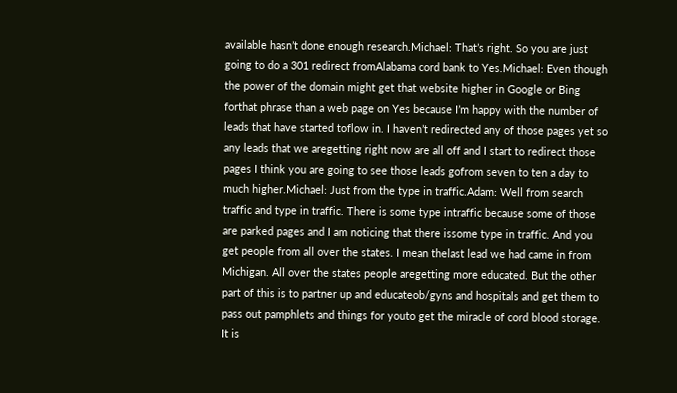available hasn’t done enough research.Michael: That’s right. So you are just going to do a 301 redirect fromAlabama cord bank to Yes.Michael: Even though the power of the domain might get that website higher in Google or Bing forthat phrase than a web page on Yes because I’m happy with the number of leads that have started toflow in. I haven’t redirected any of those pages yet so any leads that we aregetting right now are all off and I start to redirect those pages I think you are going to see those leads gofrom seven to ten a day to much higher.Michael: Just from the type in traffic.Adam: Well from search traffic and type in traffic. There is some type intraffic because some of those are parked pages and I am noticing that there issome type in traffic. And you get people from all over the states. I mean thelast lead we had came in from Michigan. All over the states people aregetting more educated. But the other part of this is to partner up and educateob/gyns and hospitals and get them to pass out pamphlets and things for youto get the miracle of cord blood storage. It is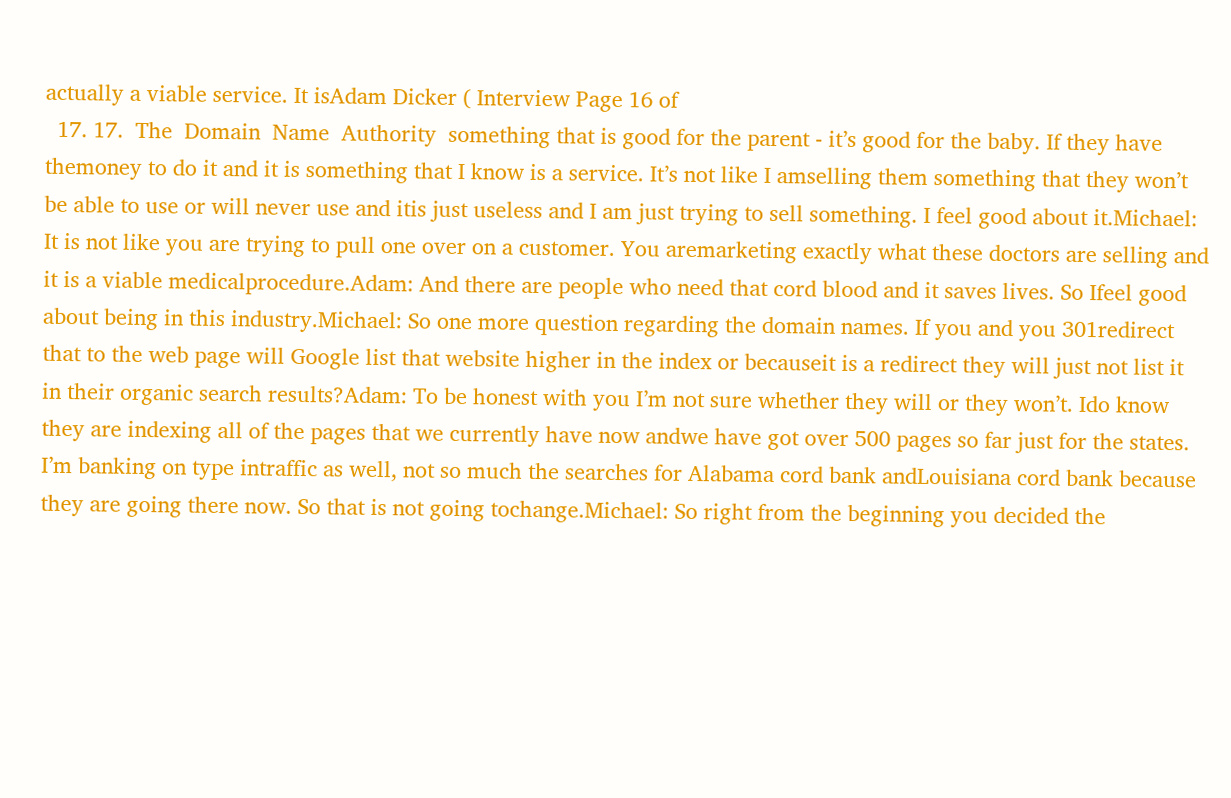actually a viable service. It isAdam Dicker ( Interview Page 16 of
  17. 17.  The  Domain  Name  Authority  something that is good for the parent - it’s good for the baby. If they have themoney to do it and it is something that I know is a service. It’s not like I amselling them something that they won’t be able to use or will never use and itis just useless and I am just trying to sell something. I feel good about it.Michael: It is not like you are trying to pull one over on a customer. You aremarketing exactly what these doctors are selling and it is a viable medicalprocedure.Adam: And there are people who need that cord blood and it saves lives. So Ifeel good about being in this industry.Michael: So one more question regarding the domain names. If you and you 301redirect that to the web page will Google list that website higher in the index or becauseit is a redirect they will just not list it in their organic search results?Adam: To be honest with you I’m not sure whether they will or they won’t. Ido know they are indexing all of the pages that we currently have now andwe have got over 500 pages so far just for the states. I’m banking on type intraffic as well, not so much the searches for Alabama cord bank andLouisiana cord bank because they are going there now. So that is not going tochange.Michael: So right from the beginning you decided the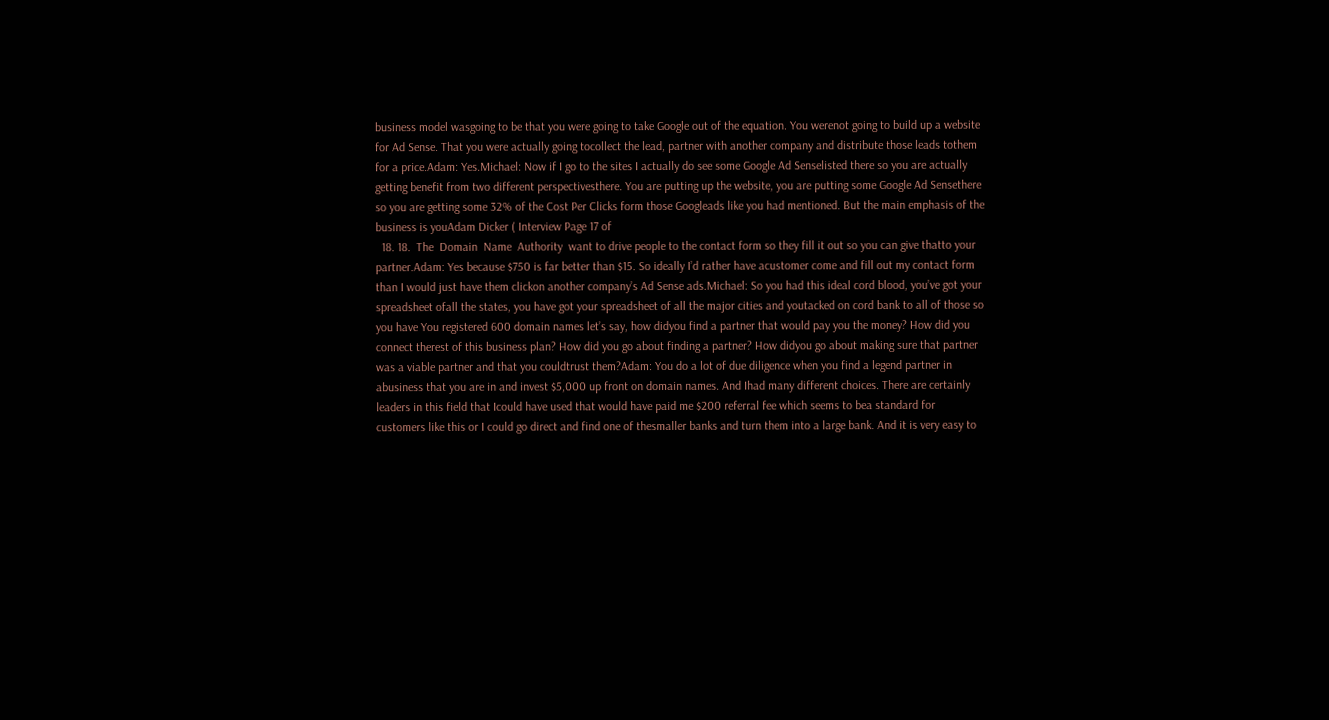business model wasgoing to be that you were going to take Google out of the equation. You werenot going to build up a website for Ad Sense. That you were actually going tocollect the lead, partner with another company and distribute those leads tothem for a price.Adam: Yes.Michael: Now if I go to the sites I actually do see some Google Ad Senselisted there so you are actually getting benefit from two different perspectivesthere. You are putting up the website, you are putting some Google Ad Sensethere so you are getting some 32% of the Cost Per Clicks form those Googleads like you had mentioned. But the main emphasis of the business is youAdam Dicker ( Interview Page 17 of
  18. 18.  The  Domain  Name  Authority  want to drive people to the contact form so they fill it out so you can give thatto your partner.Adam: Yes because $750 is far better than $15. So ideally I’d rather have acustomer come and fill out my contact form than I would just have them clickon another company’s Ad Sense ads.Michael: So you had this ideal cord blood, you’ve got your spreadsheet ofall the states, you have got your spreadsheet of all the major cities and youtacked on cord bank to all of those so you have You registered 600 domain names let’s say, how didyou find a partner that would pay you the money? How did you connect therest of this business plan? How did you go about finding a partner? How didyou go about making sure that partner was a viable partner and that you couldtrust them?Adam: You do a lot of due diligence when you find a legend partner in abusiness that you are in and invest $5,000 up front on domain names. And Ihad many different choices. There are certainly leaders in this field that Icould have used that would have paid me $200 referral fee which seems to bea standard for customers like this or I could go direct and find one of thesmaller banks and turn them into a large bank. And it is very easy to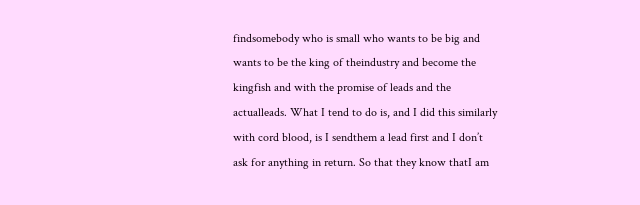findsomebody who is small who wants to be big and wants to be the king of theindustry and become the kingfish and with the promise of leads and the actualleads. What I tend to do is, and I did this similarly with cord blood, is I sendthem a lead first and I don’t ask for anything in return. So that they know thatI am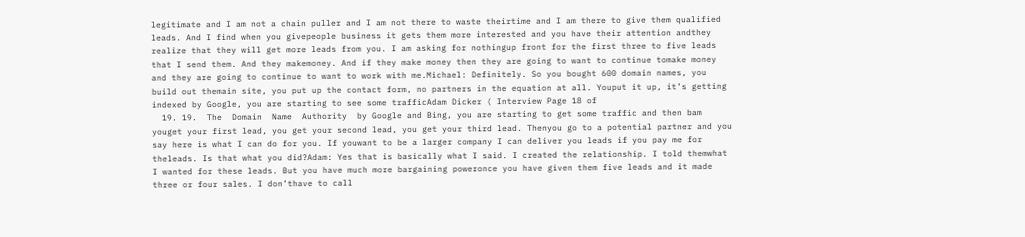legitimate and I am not a chain puller and I am not there to waste theirtime and I am there to give them qualified leads. And I find when you givepeople business it gets them more interested and you have their attention andthey realize that they will get more leads from you. I am asking for nothingup front for the first three to five leads that I send them. And they makemoney. And if they make money then they are going to want to continue tomake money and they are going to continue to want to work with me.Michael: Definitely. So you bought 600 domain names, you build out themain site, you put up the contact form, no partners in the equation at all. Youput it up, it’s getting indexed by Google, you are starting to see some trafficAdam Dicker ( Interview Page 18 of
  19. 19.  The  Domain  Name  Authority  by Google and Bing, you are starting to get some traffic and then bam youget your first lead, you get your second lead, you get your third lead. Thenyou go to a potential partner and you say here is what I can do for you. If youwant to be a larger company I can deliver you leads if you pay me for theleads. Is that what you did?Adam: Yes that is basically what I said. I created the relationship. I told themwhat I wanted for these leads. But you have much more bargaining poweronce you have given them five leads and it made three or four sales. I don’thave to call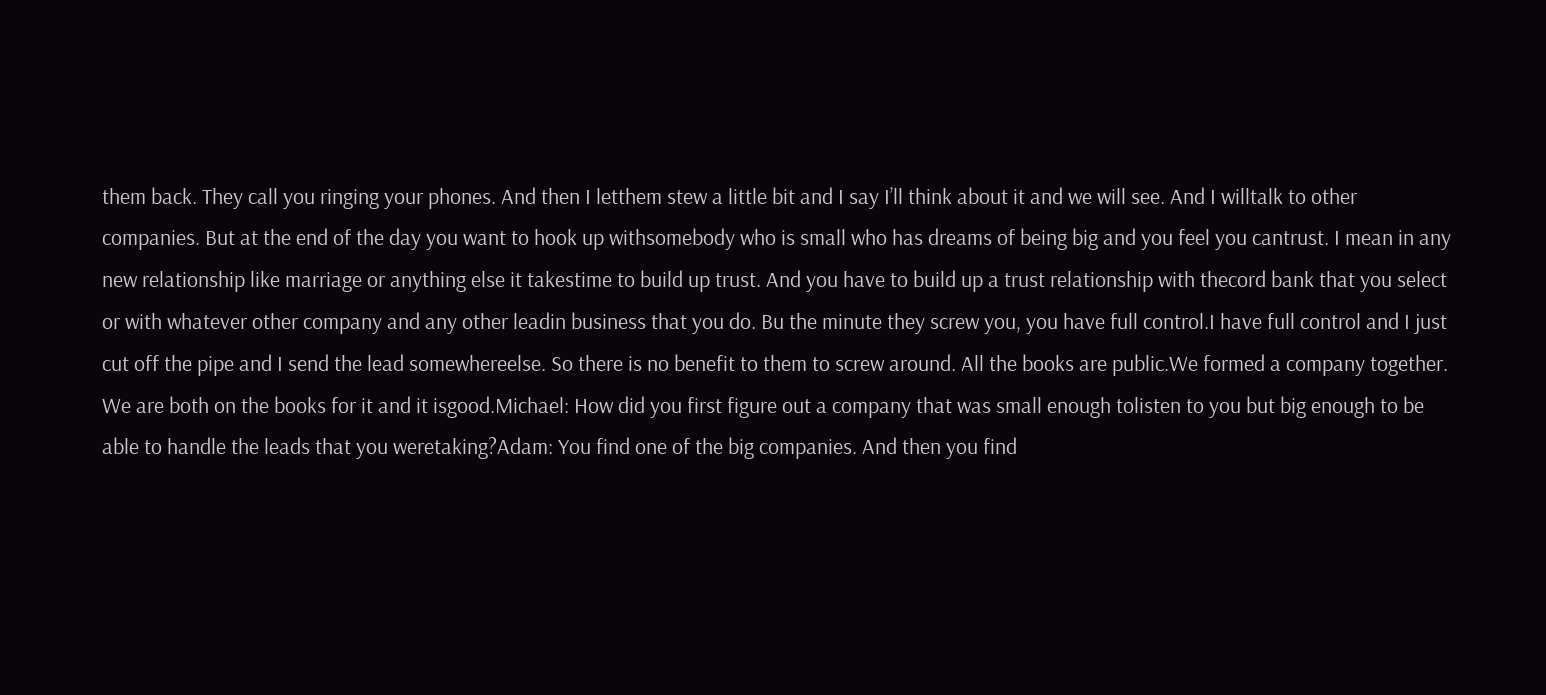them back. They call you ringing your phones. And then I letthem stew a little bit and I say I’ll think about it and we will see. And I willtalk to other companies. But at the end of the day you want to hook up withsomebody who is small who has dreams of being big and you feel you cantrust. I mean in any new relationship like marriage or anything else it takestime to build up trust. And you have to build up a trust relationship with thecord bank that you select or with whatever other company and any other leadin business that you do. Bu the minute they screw you, you have full control.I have full control and I just cut off the pipe and I send the lead somewhereelse. So there is no benefit to them to screw around. All the books are public.We formed a company together. We are both on the books for it and it isgood.Michael: How did you first figure out a company that was small enough tolisten to you but big enough to be able to handle the leads that you weretaking?Adam: You find one of the big companies. And then you find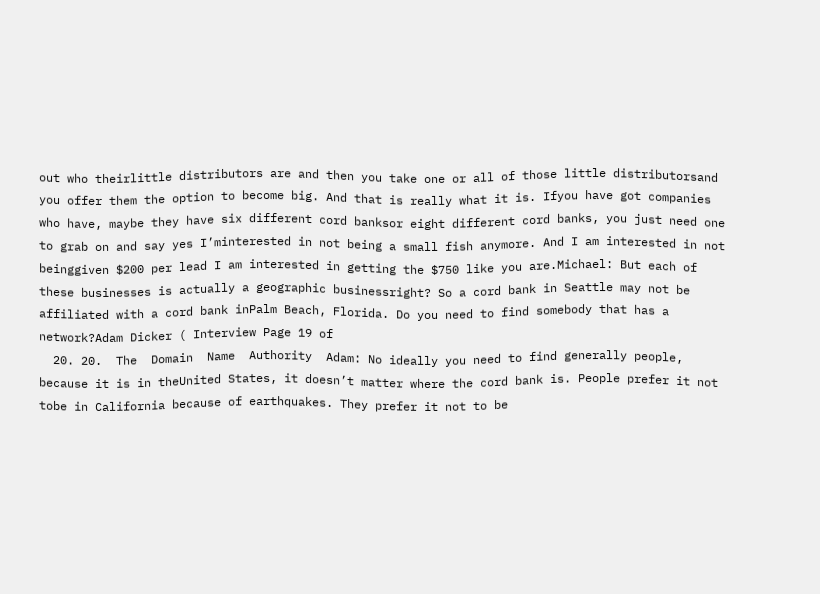out who theirlittle distributors are and then you take one or all of those little distributorsand you offer them the option to become big. And that is really what it is. Ifyou have got companies who have, maybe they have six different cord banksor eight different cord banks, you just need one to grab on and say yes I’minterested in not being a small fish anymore. And I am interested in not beinggiven $200 per lead I am interested in getting the $750 like you are.Michael: But each of these businesses is actually a geographic businessright? So a cord bank in Seattle may not be affiliated with a cord bank inPalm Beach, Florida. Do you need to find somebody that has a network?Adam Dicker ( Interview Page 19 of
  20. 20.  The  Domain  Name  Authority  Adam: No ideally you need to find generally people, because it is in theUnited States, it doesn’t matter where the cord bank is. People prefer it not tobe in California because of earthquakes. They prefer it not to be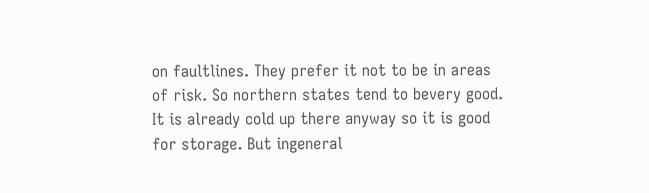on faultlines. They prefer it not to be in areas of risk. So northern states tend to bevery good. It is already cold up there anyway so it is good for storage. But ingeneral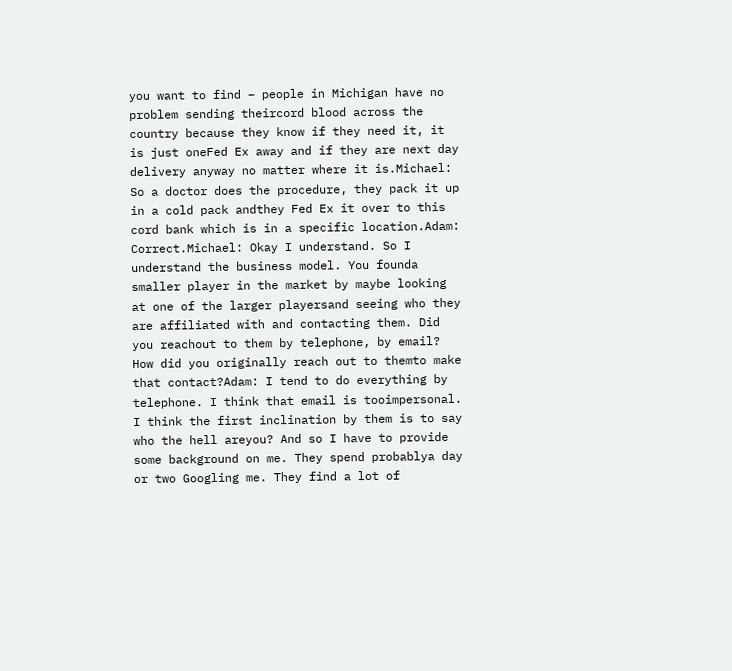you want to find – people in Michigan have no problem sending theircord blood across the country because they know if they need it, it is just oneFed Ex away and if they are next day delivery anyway no matter where it is.Michael: So a doctor does the procedure, they pack it up in a cold pack andthey Fed Ex it over to this cord bank which is in a specific location.Adam: Correct.Michael: Okay I understand. So I understand the business model. You founda smaller player in the market by maybe looking at one of the larger playersand seeing who they are affiliated with and contacting them. Did you reachout to them by telephone, by email? How did you originally reach out to themto make that contact?Adam: I tend to do everything by telephone. I think that email is tooimpersonal. I think the first inclination by them is to say who the hell areyou? And so I have to provide some background on me. They spend probablya day or two Googling me. They find a lot of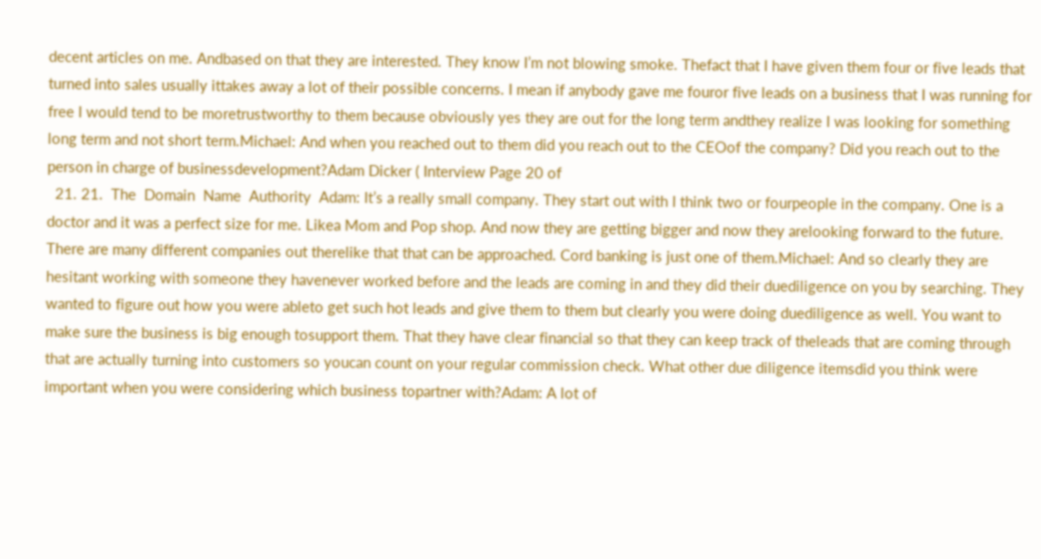decent articles on me. Andbased on that they are interested. They know I’m not blowing smoke. Thefact that I have given them four or five leads that turned into sales usually ittakes away a lot of their possible concerns. I mean if anybody gave me fouror five leads on a business that I was running for free I would tend to be moretrustworthy to them because obviously yes they are out for the long term andthey realize I was looking for something long term and not short term.Michael: And when you reached out to them did you reach out to the CEOof the company? Did you reach out to the person in charge of businessdevelopment?Adam Dicker ( Interview Page 20 of
  21. 21.  The  Domain  Name  Authority  Adam: It’s a really small company. They start out with I think two or fourpeople in the company. One is a doctor and it was a perfect size for me. Likea Mom and Pop shop. And now they are getting bigger and now they arelooking forward to the future. There are many different companies out therelike that that can be approached. Cord banking is just one of them.Michael: And so clearly they are hesitant working with someone they havenever worked before and the leads are coming in and they did their duediligence on you by searching. They wanted to figure out how you were ableto get such hot leads and give them to them but clearly you were doing duediligence as well. You want to make sure the business is big enough tosupport them. That they have clear financial so that they can keep track of theleads that are coming through that are actually turning into customers so youcan count on your regular commission check. What other due diligence itemsdid you think were important when you were considering which business topartner with?Adam: A lot of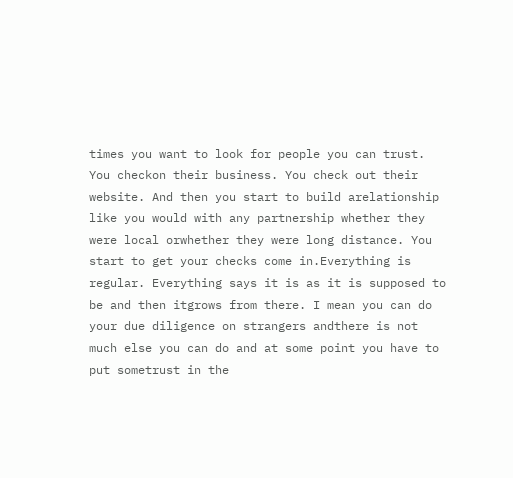times you want to look for people you can trust. You checkon their business. You check out their website. And then you start to build arelationship like you would with any partnership whether they were local orwhether they were long distance. You start to get your checks come in.Everything is regular. Everything says it is as it is supposed to be and then itgrows from there. I mean you can do your due diligence on strangers andthere is not much else you can do and at some point you have to put sometrust in the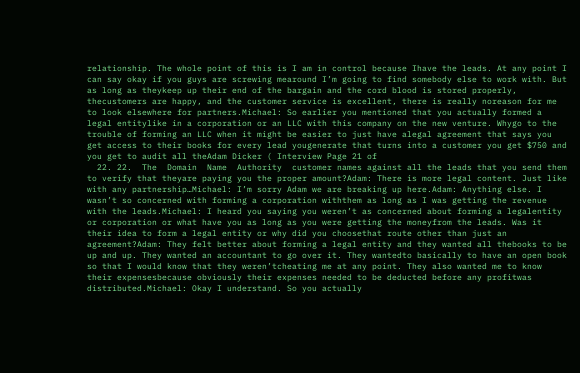relationship. The whole point of this is I am in control because Ihave the leads. At any point I can say okay if you guys are screwing mearound I’m going to find somebody else to work with. But as long as theykeep up their end of the bargain and the cord blood is stored properly, thecustomers are happy, and the customer service is excellent, there is really noreason for me to look elsewhere for partners.Michael: So earlier you mentioned that you actually formed a legal entitylike in a corporation or an LLC with this company on the new venture. Whygo to the trouble of forming an LLC when it might be easier to just have alegal agreement that says you get access to their books for every lead yougenerate that turns into a customer you get $750 and you get to audit all theAdam Dicker ( Interview Page 21 of
  22. 22.  The  Domain  Name  Authority  customer names against all the leads that you send them to verify that theyare paying you the proper amount?Adam: There is more legal content. Just like with any partnership…Michael: I’m sorry Adam we are breaking up here.Adam: Anything else. I wasn’t so concerned with forming a corporation withthem as long as I was getting the revenue with the leads.Michael: I heard you saying you weren’t as concerned about forming a legalentity or corporation or what have you as long as you were getting the moneyfrom the leads. Was it their idea to form a legal entity or why did you choosethat route other than just an agreement?Adam: They felt better about forming a legal entity and they wanted all thebooks to be up and up. They wanted an accountant to go over it. They wantedto basically to have an open book so that I would know that they weren’tcheating me at any point. They also wanted me to know their expensesbecause obviously their expenses needed to be deducted before any profitwas distributed.Michael: Okay I understand. So you actually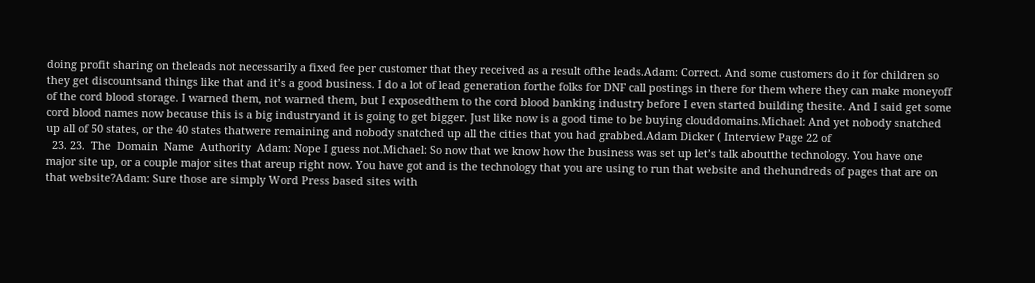doing profit sharing on theleads not necessarily a fixed fee per customer that they received as a result ofthe leads.Adam: Correct. And some customers do it for children so they get discountsand things like that and it’s a good business. I do a lot of lead generation forthe folks for DNF call postings in there for them where they can make moneyoff of the cord blood storage. I warned them, not warned them, but I exposedthem to the cord blood banking industry before I even started building thesite. And I said get some cord blood names now because this is a big industryand it is going to get bigger. Just like now is a good time to be buying clouddomains.Michael: And yet nobody snatched up all of 50 states, or the 40 states thatwere remaining and nobody snatched up all the cities that you had grabbed.Adam Dicker ( Interview Page 22 of
  23. 23.  The  Domain  Name  Authority  Adam: Nope I guess not.Michael: So now that we know how the business was set up let’s talk aboutthe technology. You have one major site up, or a couple major sites that areup right now. You have got and is the technology that you are using to run that website and thehundreds of pages that are on that website?Adam: Sure those are simply Word Press based sites with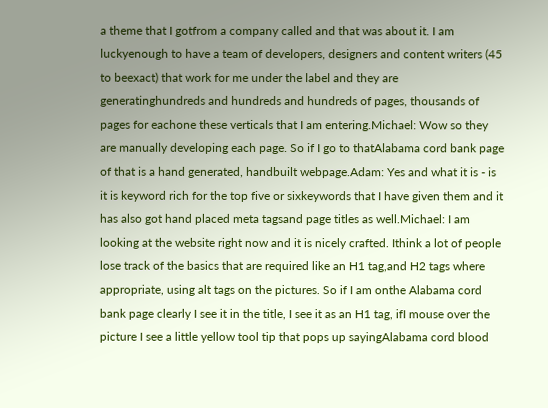a theme that I gotfrom a company called and that was about it. I am luckyenough to have a team of developers, designers and content writers (45 to beexact) that work for me under the label and they are generatinghundreds and hundreds and hundreds of pages, thousands of pages for eachone these verticals that I am entering.Michael: Wow so they are manually developing each page. So if I go to thatAlabama cord bank page of that is a hand generated, handbuilt webpage.Adam: Yes and what it is - is it is keyword rich for the top five or sixkeywords that I have given them and it has also got hand placed meta tagsand page titles as well.Michael: I am looking at the website right now and it is nicely crafted. Ithink a lot of people lose track of the basics that are required like an H1 tag,and H2 tags where appropriate, using alt tags on the pictures. So if I am onthe Alabama cord bank page clearly I see it in the title, I see it as an H1 tag, ifI mouse over the picture I see a little yellow tool tip that pops up sayingAlabama cord blood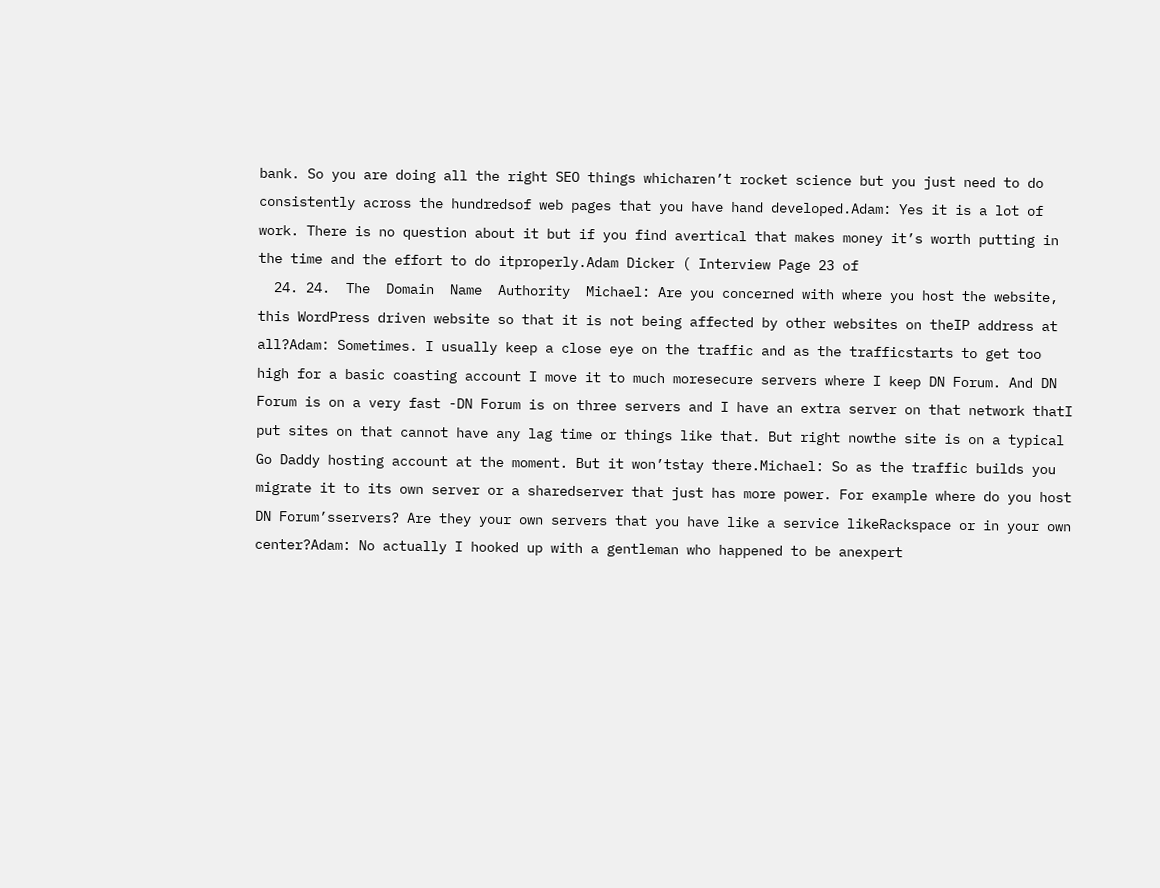bank. So you are doing all the right SEO things whicharen’t rocket science but you just need to do consistently across the hundredsof web pages that you have hand developed.Adam: Yes it is a lot of work. There is no question about it but if you find avertical that makes money it’s worth putting in the time and the effort to do itproperly.Adam Dicker ( Interview Page 23 of
  24. 24.  The  Domain  Name  Authority  Michael: Are you concerned with where you host the website, this WordPress driven website so that it is not being affected by other websites on theIP address at all?Adam: Sometimes. I usually keep a close eye on the traffic and as the trafficstarts to get too high for a basic coasting account I move it to much moresecure servers where I keep DN Forum. And DN Forum is on a very fast -DN Forum is on three servers and I have an extra server on that network thatI put sites on that cannot have any lag time or things like that. But right nowthe site is on a typical Go Daddy hosting account at the moment. But it won’tstay there.Michael: So as the traffic builds you migrate it to its own server or a sharedserver that just has more power. For example where do you host DN Forum’sservers? Are they your own servers that you have like a service likeRackspace or in your own center?Adam: No actually I hooked up with a gentleman who happened to be anexpert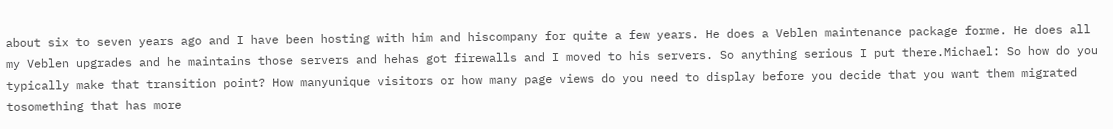about six to seven years ago and I have been hosting with him and hiscompany for quite a few years. He does a Veblen maintenance package forme. He does all my Veblen upgrades and he maintains those servers and hehas got firewalls and I moved to his servers. So anything serious I put there.Michael: So how do you typically make that transition point? How manyunique visitors or how many page views do you need to display before you decide that you want them migrated tosomething that has more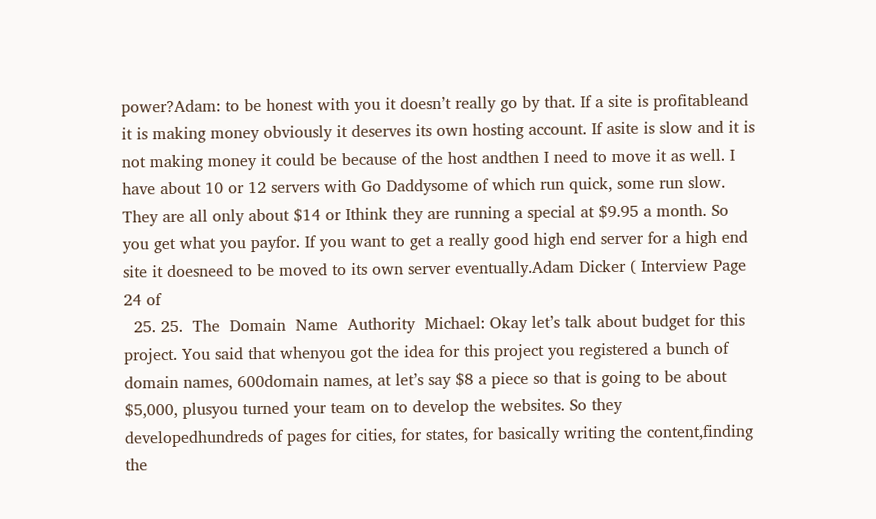power?Adam: to be honest with you it doesn’t really go by that. If a site is profitableand it is making money obviously it deserves its own hosting account. If asite is slow and it is not making money it could be because of the host andthen I need to move it as well. I have about 10 or 12 servers with Go Daddysome of which run quick, some run slow. They are all only about $14 or Ithink they are running a special at $9.95 a month. So you get what you payfor. If you want to get a really good high end server for a high end site it doesneed to be moved to its own server eventually.Adam Dicker ( Interview Page 24 of
  25. 25.  The  Domain  Name  Authority  Michael: Okay let’s talk about budget for this project. You said that whenyou got the idea for this project you registered a bunch of domain names, 600domain names, at let’s say $8 a piece so that is going to be about $5,000, plusyou turned your team on to develop the websites. So they developedhundreds of pages for cities, for states, for basically writing the content,finding the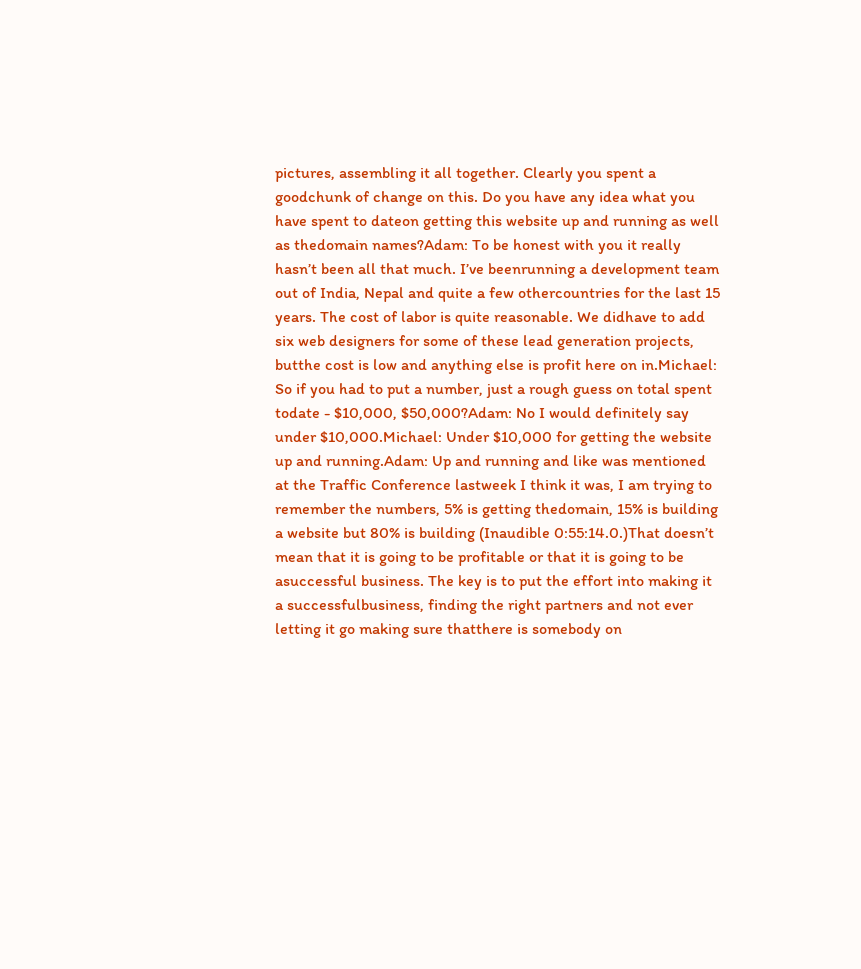pictures, assembling it all together. Clearly you spent a goodchunk of change on this. Do you have any idea what you have spent to dateon getting this website up and running as well as thedomain names?Adam: To be honest with you it really hasn’t been all that much. I’ve beenrunning a development team out of India, Nepal and quite a few othercountries for the last 15 years. The cost of labor is quite reasonable. We didhave to add six web designers for some of these lead generation projects, butthe cost is low and anything else is profit here on in.Michael: So if you had to put a number, just a rough guess on total spent todate - $10,000, $50,000?Adam: No I would definitely say under $10,000.Michael: Under $10,000 for getting the website up and running.Adam: Up and running and like was mentioned at the Traffic Conference lastweek I think it was, I am trying to remember the numbers, 5% is getting thedomain, 15% is building a website but 80% is building (Inaudible 0:55:14.0.)That doesn’t mean that it is going to be profitable or that it is going to be asuccessful business. The key is to put the effort into making it a successfulbusiness, finding the right partners and not ever letting it go making sure thatthere is somebody on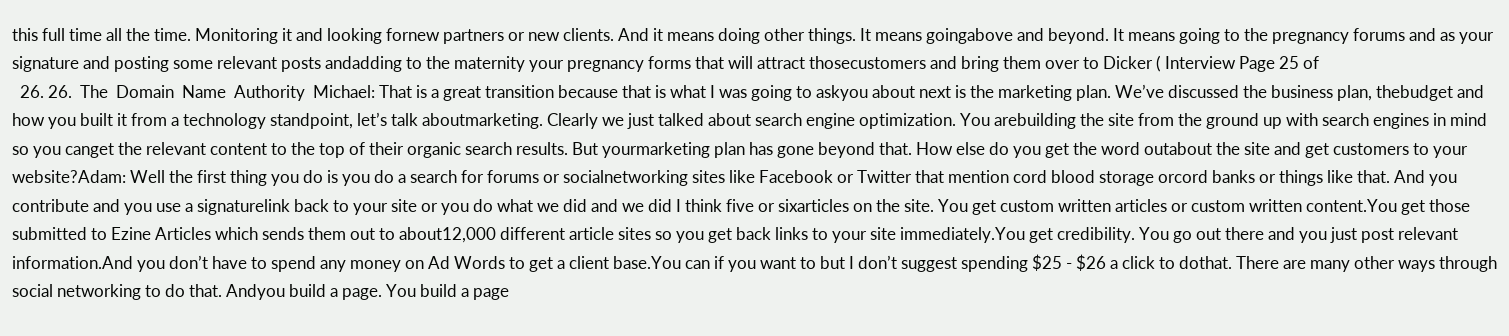this full time all the time. Monitoring it and looking fornew partners or new clients. And it means doing other things. It means goingabove and beyond. It means going to the pregnancy forums and as your signature and posting some relevant posts andadding to the maternity your pregnancy forms that will attract thosecustomers and bring them over to Dicker ( Interview Page 25 of
  26. 26.  The  Domain  Name  Authority  Michael: That is a great transition because that is what I was going to askyou about next is the marketing plan. We’ve discussed the business plan, thebudget and how you built it from a technology standpoint, let’s talk aboutmarketing. Clearly we just talked about search engine optimization. You arebuilding the site from the ground up with search engines in mind so you canget the relevant content to the top of their organic search results. But yourmarketing plan has gone beyond that. How else do you get the word outabout the site and get customers to your website?Adam: Well the first thing you do is you do a search for forums or socialnetworking sites like Facebook or Twitter that mention cord blood storage orcord banks or things like that. And you contribute and you use a signaturelink back to your site or you do what we did and we did I think five or sixarticles on the site. You get custom written articles or custom written content.You get those submitted to Ezine Articles which sends them out to about12,000 different article sites so you get back links to your site immediately.You get credibility. You go out there and you just post relevant information.And you don’t have to spend any money on Ad Words to get a client base.You can if you want to but I don’t suggest spending $25 - $26 a click to dothat. There are many other ways through social networking to do that. Andyou build a page. You build a page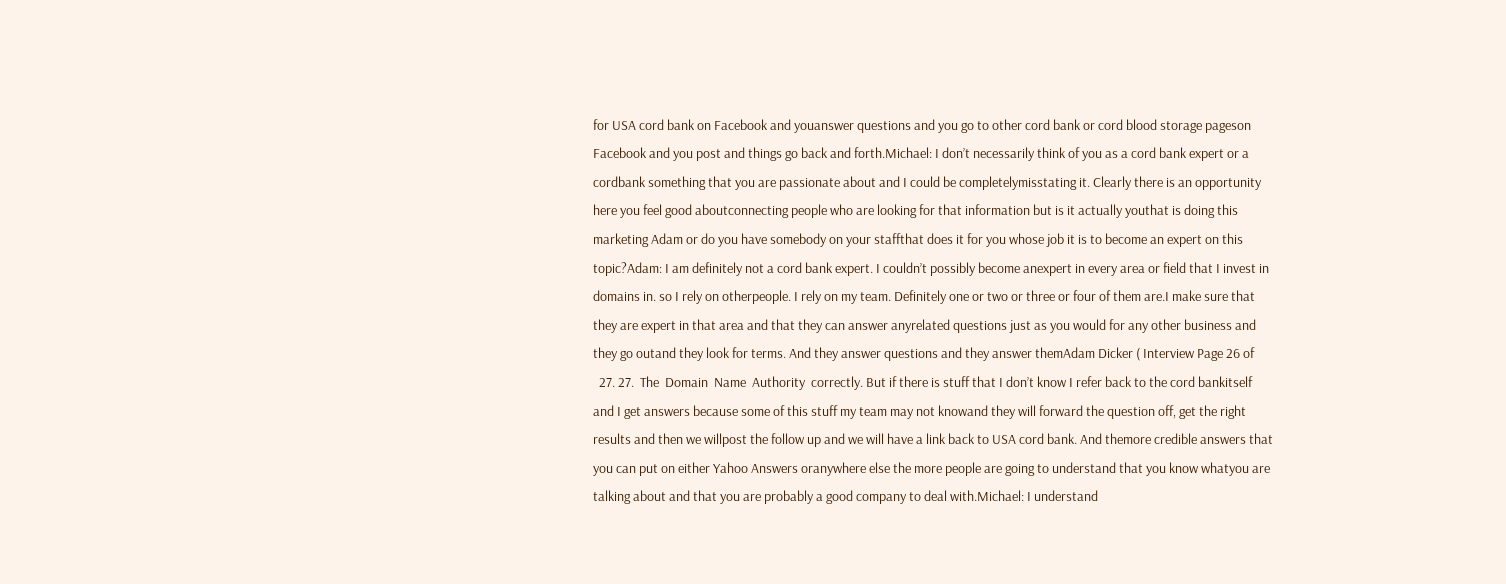for USA cord bank on Facebook and youanswer questions and you go to other cord bank or cord blood storage pageson Facebook and you post and things go back and forth.Michael: I don’t necessarily think of you as a cord bank expert or a cordbank something that you are passionate about and I could be completelymisstating it. Clearly there is an opportunity here you feel good aboutconnecting people who are looking for that information but is it actually youthat is doing this marketing Adam or do you have somebody on your staffthat does it for you whose job it is to become an expert on this topic?Adam: I am definitely not a cord bank expert. I couldn’t possibly become anexpert in every area or field that I invest in domains in. so I rely on otherpeople. I rely on my team. Definitely one or two or three or four of them are.I make sure that they are expert in that area and that they can answer anyrelated questions just as you would for any other business and they go outand they look for terms. And they answer questions and they answer themAdam Dicker ( Interview Page 26 of
  27. 27.  The  Domain  Name  Authority  correctly. But if there is stuff that I don’t know I refer back to the cord bankitself and I get answers because some of this stuff my team may not knowand they will forward the question off, get the right results and then we willpost the follow up and we will have a link back to USA cord bank. And themore credible answers that you can put on either Yahoo Answers oranywhere else the more people are going to understand that you know whatyou are talking about and that you are probably a good company to deal with.Michael: I understand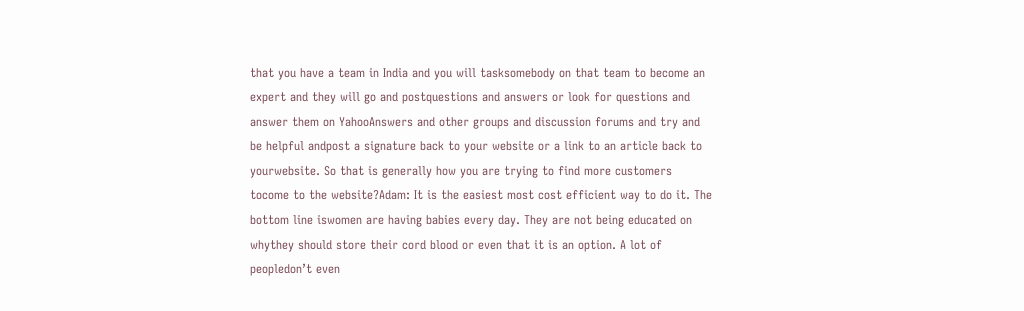that you have a team in India and you will tasksomebody on that team to become an expert and they will go and postquestions and answers or look for questions and answer them on YahooAnswers and other groups and discussion forums and try and be helpful andpost a signature back to your website or a link to an article back to yourwebsite. So that is generally how you are trying to find more customers tocome to the website?Adam: It is the easiest most cost efficient way to do it. The bottom line iswomen are having babies every day. They are not being educated on whythey should store their cord blood or even that it is an option. A lot of peopledon’t even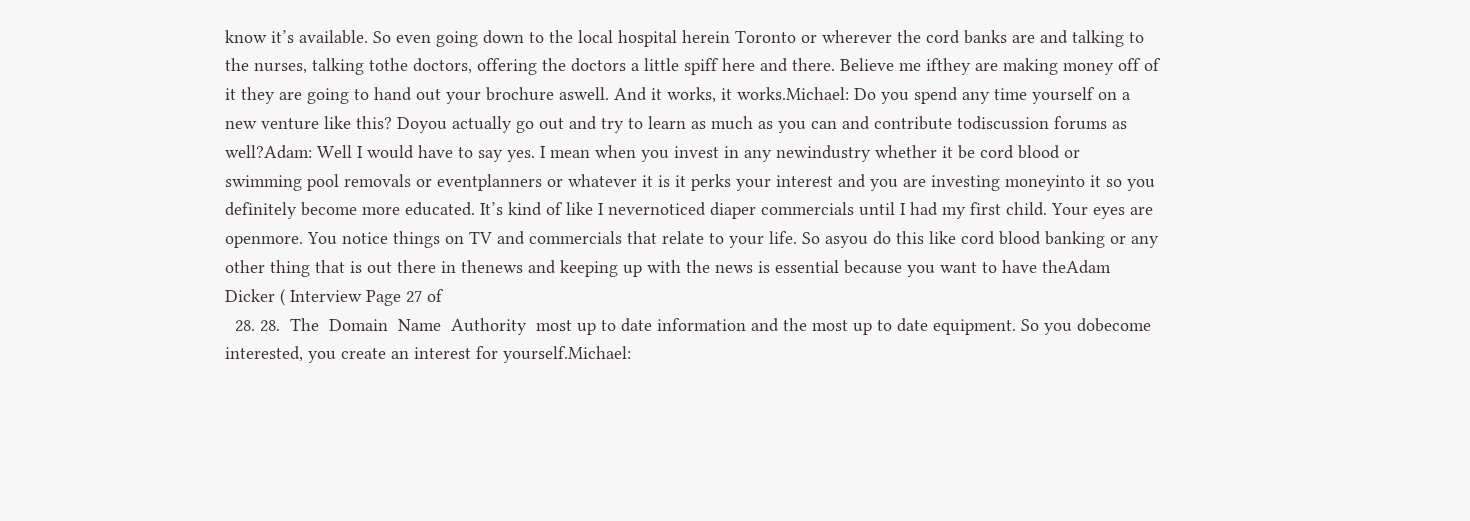know it’s available. So even going down to the local hospital herein Toronto or wherever the cord banks are and talking to the nurses, talking tothe doctors, offering the doctors a little spiff here and there. Believe me ifthey are making money off of it they are going to hand out your brochure aswell. And it works, it works.Michael: Do you spend any time yourself on a new venture like this? Doyou actually go out and try to learn as much as you can and contribute todiscussion forums as well?Adam: Well I would have to say yes. I mean when you invest in any newindustry whether it be cord blood or swimming pool removals or eventplanners or whatever it is it perks your interest and you are investing moneyinto it so you definitely become more educated. It’s kind of like I nevernoticed diaper commercials until I had my first child. Your eyes are openmore. You notice things on TV and commercials that relate to your life. So asyou do this like cord blood banking or any other thing that is out there in thenews and keeping up with the news is essential because you want to have theAdam Dicker ( Interview Page 27 of
  28. 28.  The  Domain  Name  Authority  most up to date information and the most up to date equipment. So you dobecome interested, you create an interest for yourself.Michael: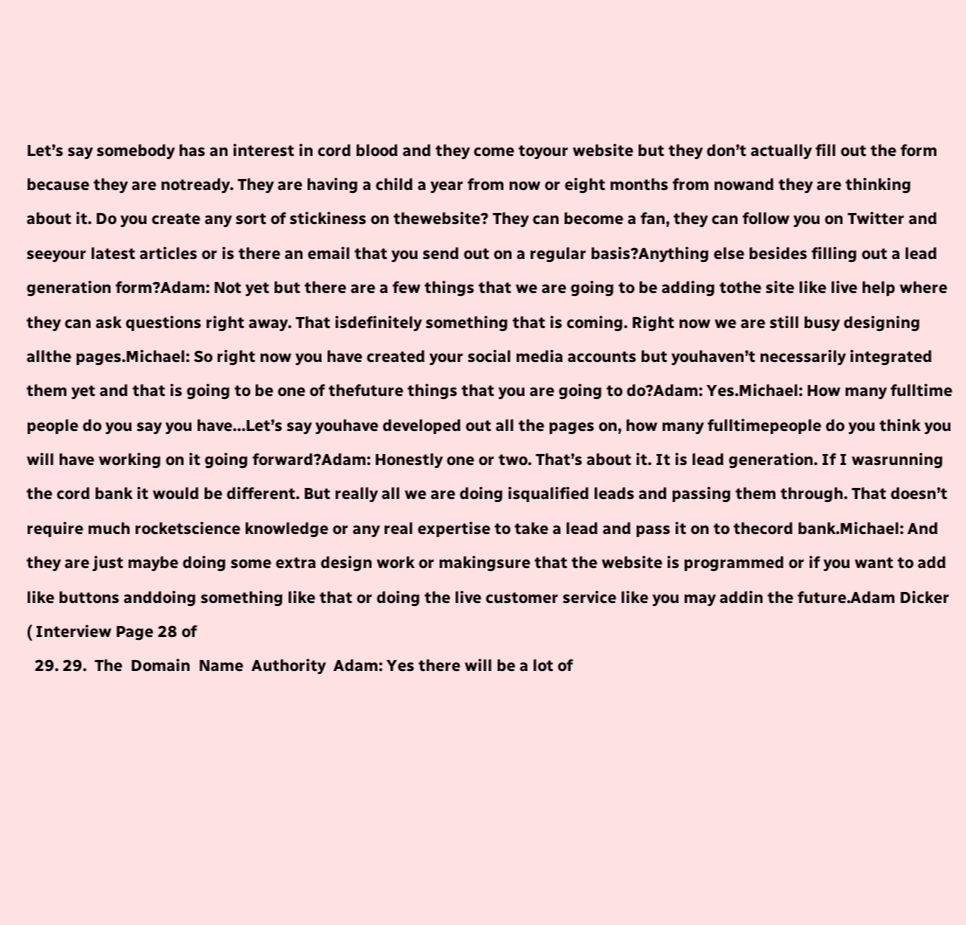Let’s say somebody has an interest in cord blood and they come toyour website but they don’t actually fill out the form because they are notready. They are having a child a year from now or eight months from nowand they are thinking about it. Do you create any sort of stickiness on thewebsite? They can become a fan, they can follow you on Twitter and seeyour latest articles or is there an email that you send out on a regular basis?Anything else besides filling out a lead generation form?Adam: Not yet but there are a few things that we are going to be adding tothe site like live help where they can ask questions right away. That isdefinitely something that is coming. Right now we are still busy designing allthe pages.Michael: So right now you have created your social media accounts but youhaven’t necessarily integrated them yet and that is going to be one of thefuture things that you are going to do?Adam: Yes.Michael: How many fulltime people do you say you have…Let’s say youhave developed out all the pages on, how many fulltimepeople do you think you will have working on it going forward?Adam: Honestly one or two. That’s about it. It is lead generation. If I wasrunning the cord bank it would be different. But really all we are doing isqualified leads and passing them through. That doesn’t require much rocketscience knowledge or any real expertise to take a lead and pass it on to thecord bank.Michael: And they are just maybe doing some extra design work or makingsure that the website is programmed or if you want to add like buttons anddoing something like that or doing the live customer service like you may addin the future.Adam Dicker ( Interview Page 28 of
  29. 29.  The  Domain  Name  Authority  Adam: Yes there will be a lot of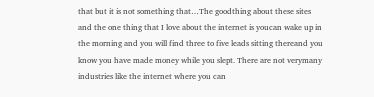that but it is not something that…The goodthing about these sites and the one thing that I love about the internet is youcan wake up in the morning and you will find three to five leads sitting thereand you know you have made money while you slept. There are not verymany industries like the internet where you can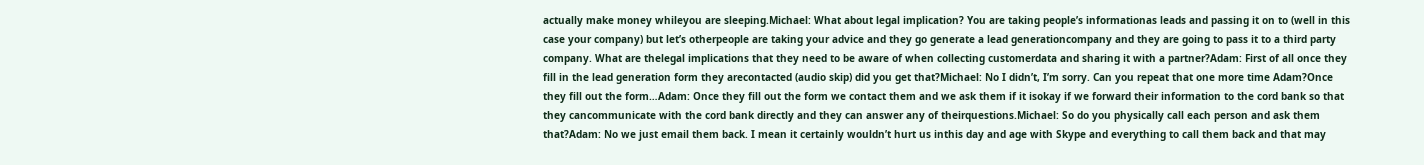actually make money whileyou are sleeping.Michael: What about legal implication? You are taking people’s informationas leads and passing it on to (well in this case your company) but let’s otherpeople are taking your advice and they go generate a lead generationcompany and they are going to pass it to a third party company. What are thelegal implications that they need to be aware of when collecting customerdata and sharing it with a partner?Adam: First of all once they fill in the lead generation form they arecontacted (audio skip) did you get that?Michael: No I didn’t, I’m sorry. Can you repeat that one more time Adam?Once they fill out the form…Adam: Once they fill out the form we contact them and we ask them if it isokay if we forward their information to the cord bank so that they cancommunicate with the cord bank directly and they can answer any of theirquestions.Michael: So do you physically call each person and ask them that?Adam: No we just email them back. I mean it certainly wouldn’t hurt us inthis day and age with Skype and everything to call them back and that may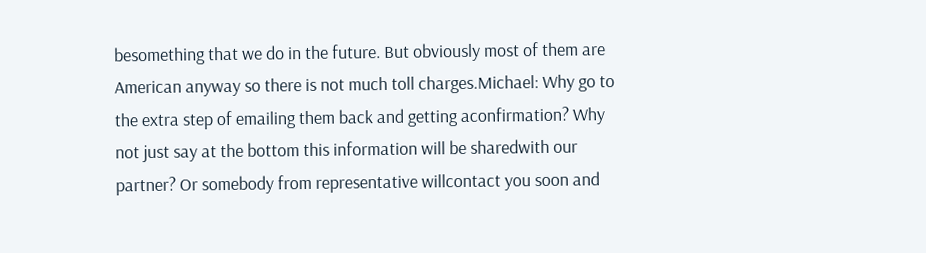besomething that we do in the future. But obviously most of them are American anyway so there is not much toll charges.Michael: Why go to the extra step of emailing them back and getting aconfirmation? Why not just say at the bottom this information will be sharedwith our partner? Or somebody from representative willcontact you soon and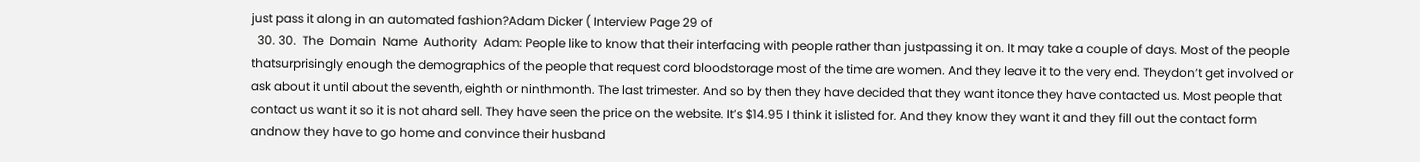just pass it along in an automated fashion?Adam Dicker ( Interview Page 29 of
  30. 30.  The  Domain  Name  Authority  Adam: People like to know that their interfacing with people rather than justpassing it on. It may take a couple of days. Most of the people thatsurprisingly enough the demographics of the people that request cord bloodstorage most of the time are women. And they leave it to the very end. Theydon’t get involved or ask about it until about the seventh, eighth or ninthmonth. The last trimester. And so by then they have decided that they want itonce they have contacted us. Most people that contact us want it so it is not ahard sell. They have seen the price on the website. It’s $14.95 I think it islisted for. And they know they want it and they fill out the contact form andnow they have to go home and convince their husband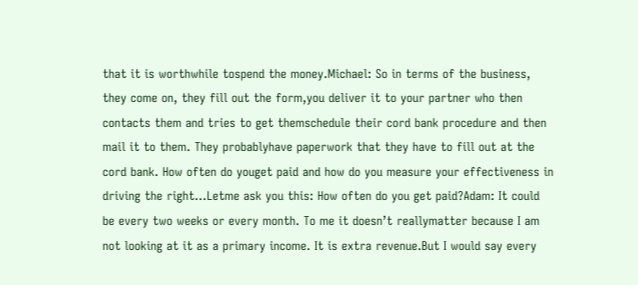that it is worthwhile tospend the money.Michael: So in terms of the business, they come on, they fill out the form,you deliver it to your partner who then contacts them and tries to get themschedule their cord bank procedure and then mail it to them. They probablyhave paperwork that they have to fill out at the cord bank. How often do youget paid and how do you measure your effectiveness in driving the right…Letme ask you this: How often do you get paid?Adam: It could be every two weeks or every month. To me it doesn’t reallymatter because I am not looking at it as a primary income. It is extra revenue.But I would say every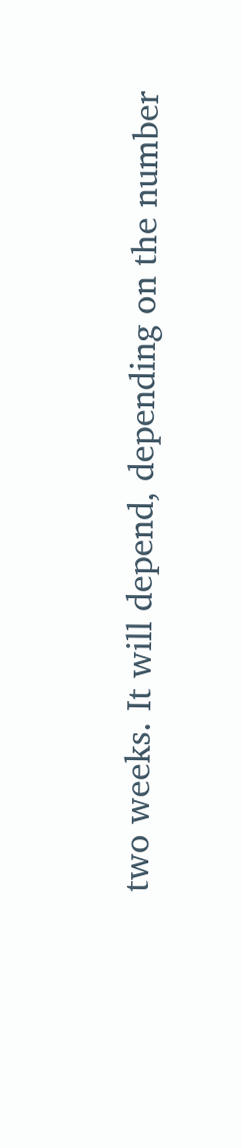two weeks. It will depend, depending on the number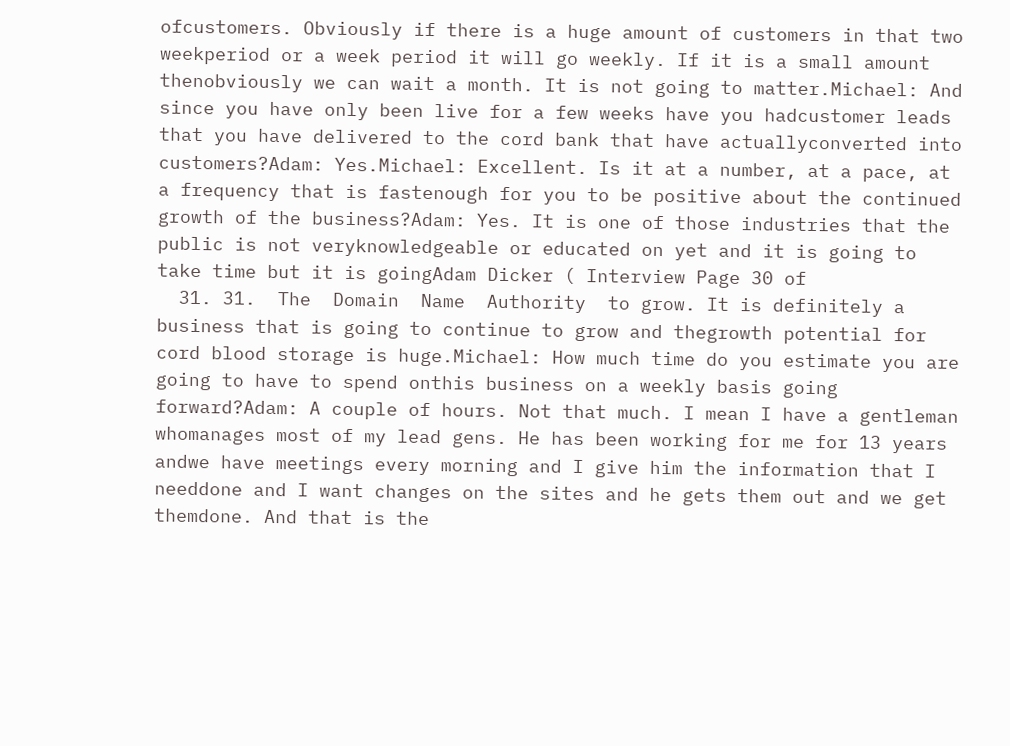ofcustomers. Obviously if there is a huge amount of customers in that two weekperiod or a week period it will go weekly. If it is a small amount thenobviously we can wait a month. It is not going to matter.Michael: And since you have only been live for a few weeks have you hadcustomer leads that you have delivered to the cord bank that have actuallyconverted into customers?Adam: Yes.Michael: Excellent. Is it at a number, at a pace, at a frequency that is fastenough for you to be positive about the continued growth of the business?Adam: Yes. It is one of those industries that the public is not veryknowledgeable or educated on yet and it is going to take time but it is goingAdam Dicker ( Interview Page 30 of
  31. 31.  The  Domain  Name  Authority  to grow. It is definitely a business that is going to continue to grow and thegrowth potential for cord blood storage is huge.Michael: How much time do you estimate you are going to have to spend onthis business on a weekly basis going forward?Adam: A couple of hours. Not that much. I mean I have a gentleman whomanages most of my lead gens. He has been working for me for 13 years andwe have meetings every morning and I give him the information that I needdone and I want changes on the sites and he gets them out and we get themdone. And that is the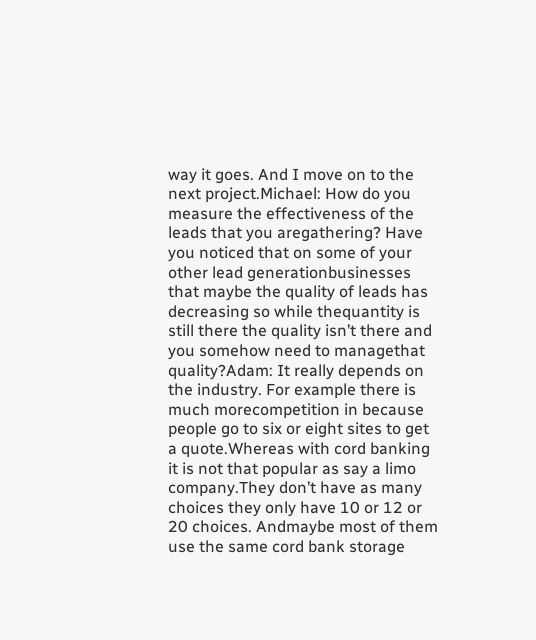way it goes. And I move on to the next project.Michael: How do you measure the effectiveness of the leads that you aregathering? Have you noticed that on some of your other lead generationbusinesses that maybe the quality of leads has decreasing so while thequantity is still there the quality isn’t there and you somehow need to managethat quality?Adam: It really depends on the industry. For example there is much morecompetition in because people go to six or eight sites to get a quote.Whereas with cord banking it is not that popular as say a limo company.They don’t have as many choices they only have 10 or 12 or 20 choices. Andmaybe most of them use the same cord bank storage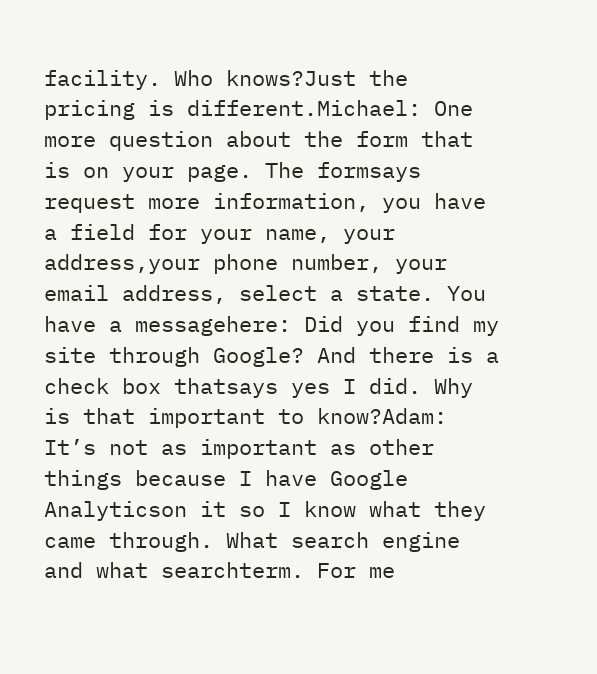facility. Who knows?Just the pricing is different.Michael: One more question about the form that is on your page. The formsays request more information, you have a field for your name, your address,your phone number, your email address, select a state. You have a messagehere: Did you find my site through Google? And there is a check box thatsays yes I did. Why is that important to know?Adam: It’s not as important as other things because I have Google Analyticson it so I know what they came through. What search engine and what searchterm. For me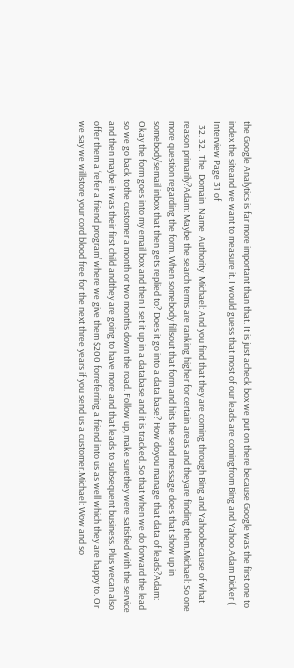the Google Analytics is far more important than that. It is just acheck box we put on there because Google was the first one to index the siteand we want to measure it. I would guess that most of our leads are comingfrom Bing and Yahoo.Adam Dicker ( Interview Page 31 of
  32. 32.  The  Domain  Name  Authority  Michael: And you find that they are coming through Bing and Yahoobecause of what reason primarily?Adam: Maybe the search terms are ranking higher for certain areas and theyare finding them.Michael: So one more question regarding the form. When somebody fillsout that form and hits the send message does that show up in somebody’semail inbox that then gets replied to? Does it go into a data base? How doyou manage that data of leads?Adam: Okay the form goes into my email box and then I set it up in a database and it is tracked. So that when we do forward the lead so we go back tothe customer a month or two months down the road. Follow up, make surethey were satisfied with the service and then maybe it was their first child andthey are going to have more and that leads to subsequent business. Plus wecan also offer them a ‘refer a friend program’ where we give them $200 forreferring a friend into us as well which they are happy to. Or we say we willstore your cord blood free for the next three years if you send us a customer.Michael: Wow and so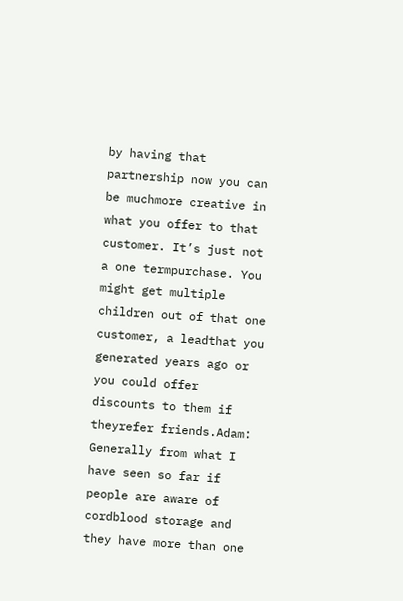by having that partnership now you can be muchmore creative in what you offer to that customer. It’s just not a one termpurchase. You might get multiple children out of that one customer, a leadthat you generated years ago or you could offer discounts to them if theyrefer friends.Adam: Generally from what I have seen so far if people are aware of cordblood storage and they have more than one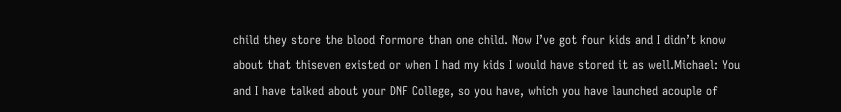child they store the blood formore than one child. Now I’ve got four kids and I didn’t know about that thiseven existed or when I had my kids I would have stored it as well.Michael: You and I have talked about your DNF College, so you have, which you have launched acouple of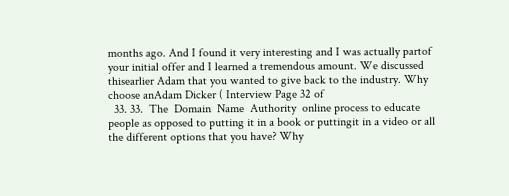months ago. And I found it very interesting and I was actually partof your initial offer and I learned a tremendous amount. We discussed thisearlier Adam that you wanted to give back to the industry. Why choose anAdam Dicker ( Interview Page 32 of
  33. 33.  The  Domain  Name  Authority  online process to educate people as opposed to putting it in a book or puttingit in a video or all the different options that you have? Why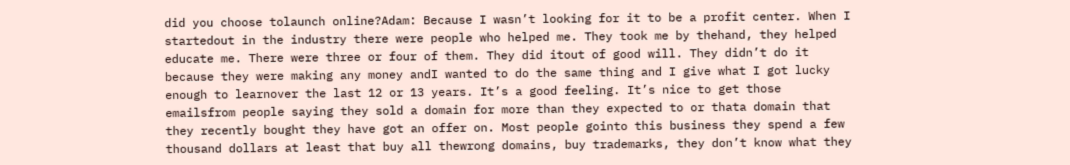did you choose tolaunch online?Adam: Because I wasn’t looking for it to be a profit center. When I startedout in the industry there were people who helped me. They took me by thehand, they helped educate me. There were three or four of them. They did itout of good will. They didn’t do it because they were making any money andI wanted to do the same thing and I give what I got lucky enough to learnover the last 12 or 13 years. It’s a good feeling. It’s nice to get those emailsfrom people saying they sold a domain for more than they expected to or thata domain that they recently bought they have got an offer on. Most people gointo this business they spend a few thousand dollars at least that buy all thewrong domains, buy trademarks, they don’t know what they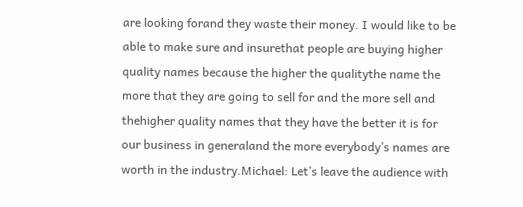are looking forand they waste their money. I would like to be able to make sure and insurethat people are buying higher quality names because the higher the qualitythe name the more that they are going to sell for and the more sell and thehigher quality names that they have the better it is for our business in generaland the more everybody’s names are worth in the industry.Michael: Let’s leave the audience with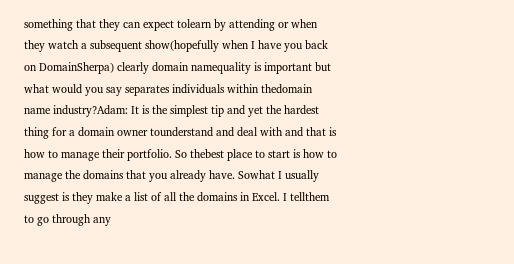something that they can expect tolearn by attending or when they watch a subsequent show(hopefully when I have you back on DomainSherpa) clearly domain namequality is important but what would you say separates individuals within thedomain name industry?Adam: It is the simplest tip and yet the hardest thing for a domain owner tounderstand and deal with and that is how to manage their portfolio. So thebest place to start is how to manage the domains that you already have. Sowhat I usually suggest is they make a list of all the domains in Excel. I tellthem to go through any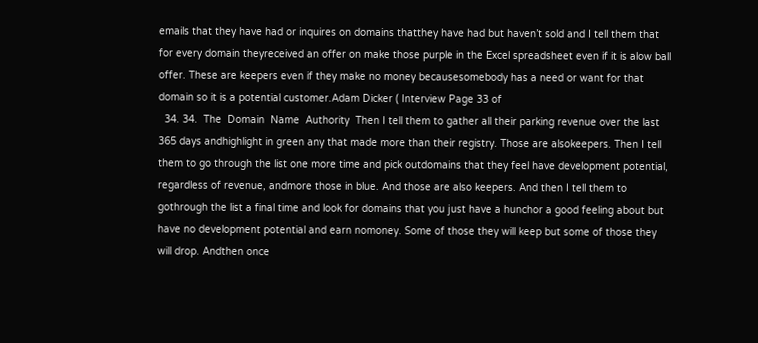emails that they have had or inquires on domains thatthey have had but haven’t sold and I tell them that for every domain theyreceived an offer on make those purple in the Excel spreadsheet even if it is alow ball offer. These are keepers even if they make no money becausesomebody has a need or want for that domain so it is a potential customer.Adam Dicker ( Interview Page 33 of
  34. 34.  The  Domain  Name  Authority  Then I tell them to gather all their parking revenue over the last 365 days andhighlight in green any that made more than their registry. Those are alsokeepers. Then I tell them to go through the list one more time and pick outdomains that they feel have development potential, regardless of revenue, andmore those in blue. And those are also keepers. And then I tell them to gothrough the list a final time and look for domains that you just have a hunchor a good feeling about but have no development potential and earn nomoney. Some of those they will keep but some of those they will drop. Andthen once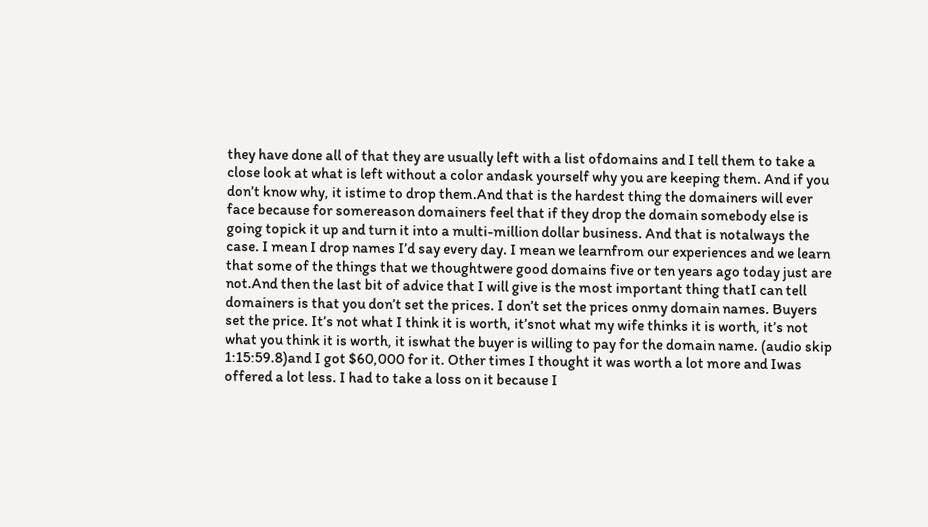they have done all of that they are usually left with a list ofdomains and I tell them to take a close look at what is left without a color andask yourself why you are keeping them. And if you don’t know why, it istime to drop them.And that is the hardest thing the domainers will ever face because for somereason domainers feel that if they drop the domain somebody else is going topick it up and turn it into a multi-million dollar business. And that is notalways the case. I mean I drop names I’d say every day. I mean we learnfrom our experiences and we learn that some of the things that we thoughtwere good domains five or ten years ago today just are not.And then the last bit of advice that I will give is the most important thing thatI can tell domainers is that you don’t set the prices. I don’t set the prices onmy domain names. Buyers set the price. It’s not what I think it is worth, it’snot what my wife thinks it is worth, it’s not what you think it is worth, it iswhat the buyer is willing to pay for the domain name. (audio skip 1:15:59.8)and I got $60,000 for it. Other times I thought it was worth a lot more and Iwas offered a lot less. I had to take a loss on it because I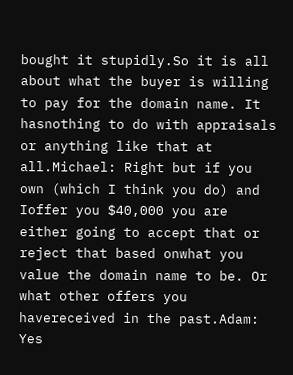bought it stupidly.So it is all about what the buyer is willing to pay for the domain name. It hasnothing to do with appraisals or anything like that at all.Michael: Right but if you own (which I think you do) and Ioffer you $40,000 you are either going to accept that or reject that based onwhat you value the domain name to be. Or what other offers you havereceived in the past.Adam: Yes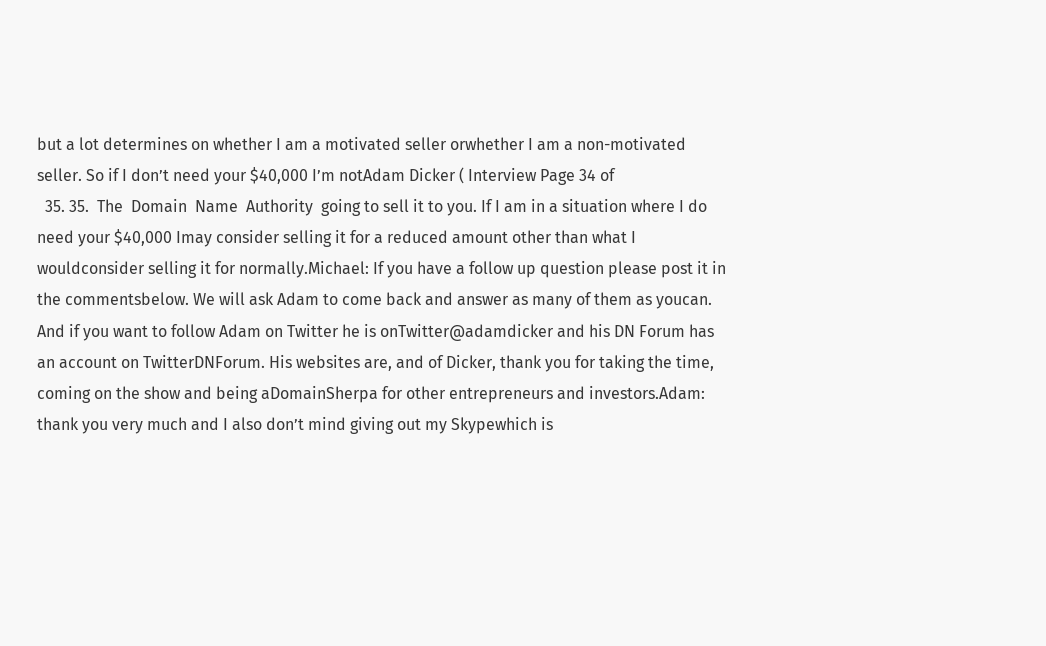but a lot determines on whether I am a motivated seller orwhether I am a non-motivated seller. So if I don’t need your $40,000 I’m notAdam Dicker ( Interview Page 34 of
  35. 35.  The  Domain  Name  Authority  going to sell it to you. If I am in a situation where I do need your $40,000 Imay consider selling it for a reduced amount other than what I wouldconsider selling it for normally.Michael: If you have a follow up question please post it in the commentsbelow. We will ask Adam to come back and answer as many of them as youcan. And if you want to follow Adam on Twitter he is onTwitter@adamdicker and his DN Forum has an account on TwitterDNForum. His websites are, and of Dicker, thank you for taking the time, coming on the show and being aDomainSherpa for other entrepreneurs and investors.Adam: thank you very much and I also don’t mind giving out my Skypewhich is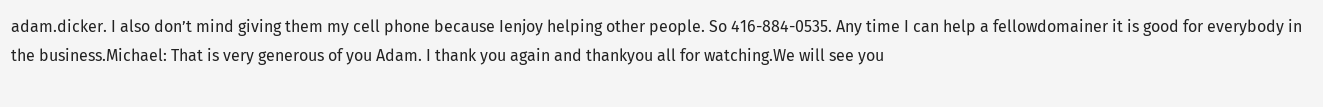adam.dicker. I also don’t mind giving them my cell phone because Ienjoy helping other people. So 416-884-0535. Any time I can help a fellowdomainer it is good for everybody in the business.Michael: That is very generous of you Adam. I thank you again and thankyou all for watching.We will see you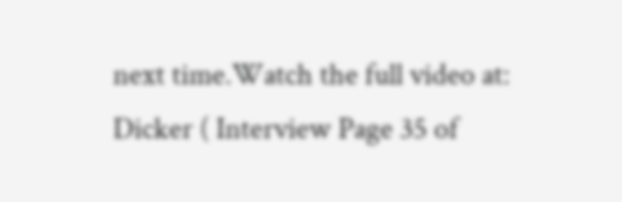next time.Watch the full video at: Dicker ( Interview Page 35 of